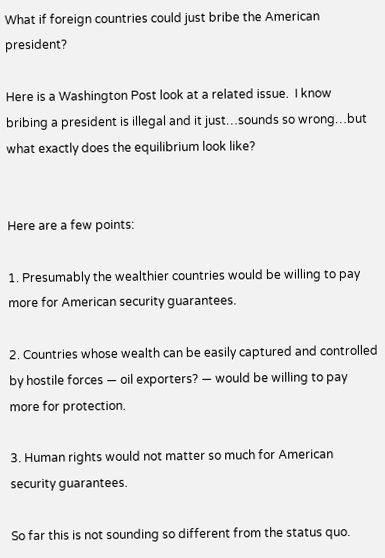What if foreign countries could just bribe the American president?

Here is a Washington Post look at a related issue.  I know bribing a president is illegal and it just…sounds so wrong…but what exactly does the equilibrium look like?


Here are a few points:

1. Presumably the wealthier countries would be willing to pay more for American security guarantees.

2. Countries whose wealth can be easily captured and controlled by hostile forces — oil exporters? — would be willing to pay more for protection.

3. Human rights would not matter so much for American security guarantees.

So far this is not sounding so different from the status quo.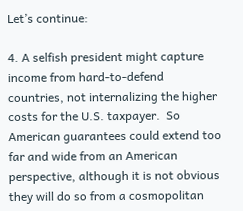Let’s continue:

4. A selfish president might capture income from hard-to-defend countries, not internalizing the higher costs for the U.S. taxpayer.  So American guarantees could extend too far and wide from an American perspective, although it is not obvious they will do so from a cosmopolitan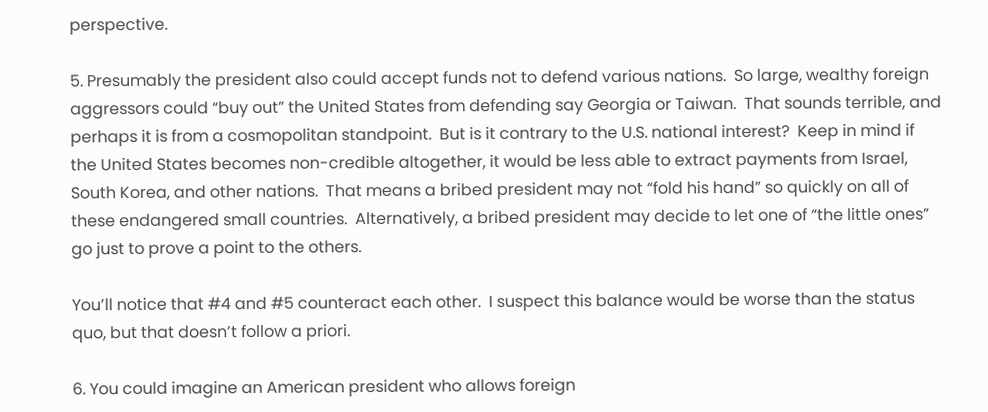perspective.

5. Presumably the president also could accept funds not to defend various nations.  So large, wealthy foreign aggressors could “buy out” the United States from defending say Georgia or Taiwan.  That sounds terrible, and perhaps it is from a cosmopolitan standpoint.  But is it contrary to the U.S. national interest?  Keep in mind if the United States becomes non-credible altogether, it would be less able to extract payments from Israel, South Korea, and other nations.  That means a bribed president may not “fold his hand” so quickly on all of these endangered small countries.  Alternatively, a bribed president may decide to let one of “the little ones” go just to prove a point to the others.

You’ll notice that #4 and #5 counteract each other.  I suspect this balance would be worse than the status quo, but that doesn’t follow a priori.

6. You could imagine an American president who allows foreign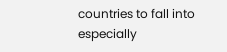countries to fall into especially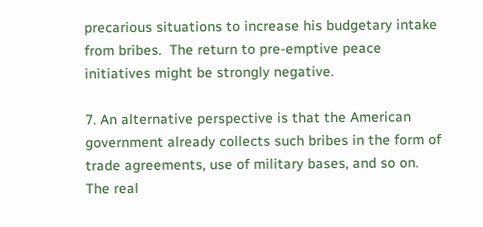precarious situations to increase his budgetary intake from bribes.  The return to pre-emptive peace initiatives might be strongly negative.

7. An alternative perspective is that the American government already collects such bribes in the form of trade agreements, use of military bases, and so on.  The real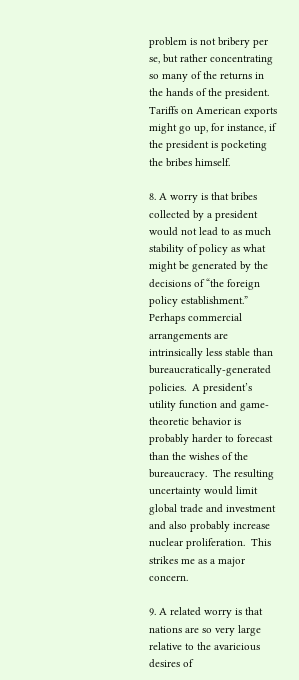problem is not bribery per se, but rather concentrating so many of the returns in the hands of the president.  Tariffs on American exports might go up, for instance, if the president is pocketing the bribes himself.

8. A worry is that bribes collected by a president would not lead to as much stability of policy as what might be generated by the decisions of “the foreign policy establishment.”  Perhaps commercial arrangements are intrinsically less stable than bureaucratically-generated policies.  A president’s utility function and game-theoretic behavior is probably harder to forecast than the wishes of the bureaucracy.  The resulting uncertainty would limit global trade and investment and also probably increase nuclear proliferation.  This strikes me as a major concern.

9. A related worry is that nations are so very large relative to the avaricious desires of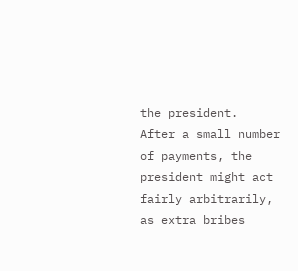the president.  After a small number of payments, the president might act fairly arbitrarily, as extra bribes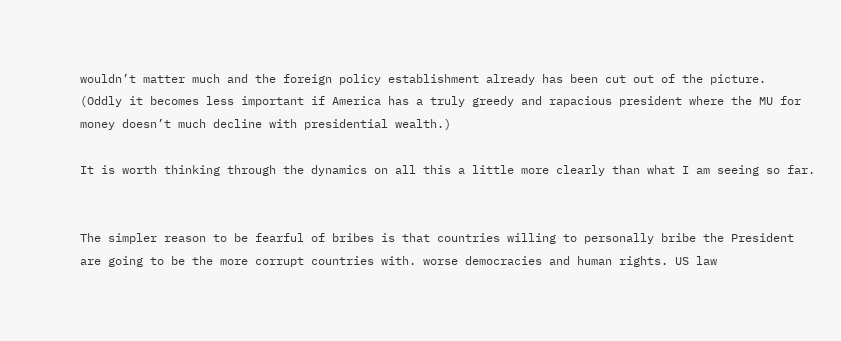wouldn’t matter much and the foreign policy establishment already has been cut out of the picture.  (Oddly it becomes less important if America has a truly greedy and rapacious president where the MU for money doesn’t much decline with presidential wealth.)

It is worth thinking through the dynamics on all this a little more clearly than what I am seeing so far.


The simpler reason to be fearful of bribes is that countries willing to personally bribe the President are going to be the more corrupt countries with. worse democracies and human rights. US law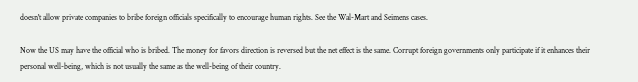doesn't allow private companies to bribe foreign officials specifically to encourage human rights. See the Wal-Mart and Seimens cases.

Now the US may have the official who is bribed. The money for favors direction is reversed but the net effect is the same. Corrupt foreign governments only participate if it enhances their personal well-being, which is not usually the same as the well-being of their country.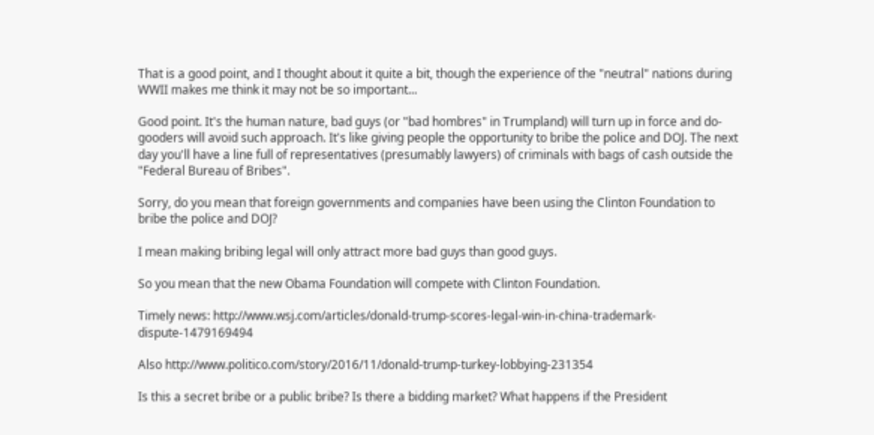That is a good point, and I thought about it quite a bit, though the experience of the "neutral" nations during WWII makes me think it may not be so important...

Good point. It's the human nature, bad guys (or "bad hombres" in Trumpland) will turn up in force and do-gooders will avoid such approach. It's like giving people the opportunity to bribe the police and DOJ. The next day you'll have a line full of representatives (presumably lawyers) of criminals with bags of cash outside the "Federal Bureau of Bribes".

Sorry, do you mean that foreign governments and companies have been using the Clinton Foundation to bribe the police and DOJ?

I mean making bribing legal will only attract more bad guys than good guys.

So you mean that the new Obama Foundation will compete with Clinton Foundation.

Timely news: http://www.wsj.com/articles/donald-trump-scores-legal-win-in-china-trademark-dispute-1479169494

Also http://www.politico.com/story/2016/11/donald-trump-turkey-lobbying-231354

Is this a secret bribe or a public bribe? Is there a bidding market? What happens if the President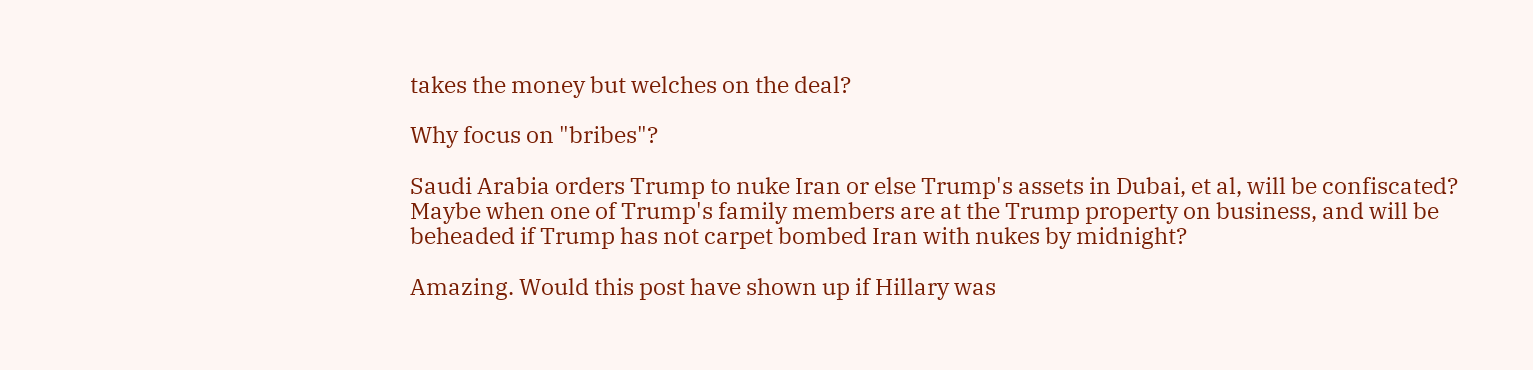takes the money but welches on the deal?

Why focus on "bribes"?

Saudi Arabia orders Trump to nuke Iran or else Trump's assets in Dubai, et al, will be confiscated? Maybe when one of Trump's family members are at the Trump property on business, and will be beheaded if Trump has not carpet bombed Iran with nukes by midnight?

Amazing. Would this post have shown up if Hillary was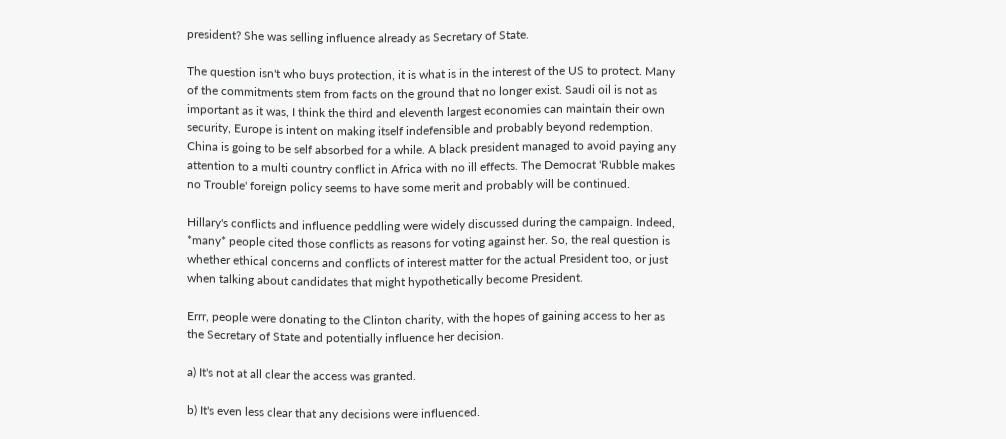president? She was selling influence already as Secretary of State.

The question isn't who buys protection, it is what is in the interest of the US to protect. Many of the commitments stem from facts on the ground that no longer exist. Saudi oil is not as important as it was, I think the third and eleventh largest economies can maintain their own security, Europe is intent on making itself indefensible and probably beyond redemption. China is going to be self absorbed for a while. A black president managed to avoid paying any attention to a multi country conflict in Africa with no ill effects. The Democrat 'Rubble makes no Trouble' foreign policy seems to have some merit and probably will be continued.

Hillary's conflicts and influence peddling were widely discussed during the campaign. Indeed, *many* people cited those conflicts as reasons for voting against her. So, the real question is whether ethical concerns and conflicts of interest matter for the actual President too, or just when talking about candidates that might hypothetically become President.

Errr, people were donating to the Clinton charity, with the hopes of gaining access to her as the Secretary of State and potentially influence her decision.

a) It's not at all clear the access was granted.

b) It's even less clear that any decisions were influenced.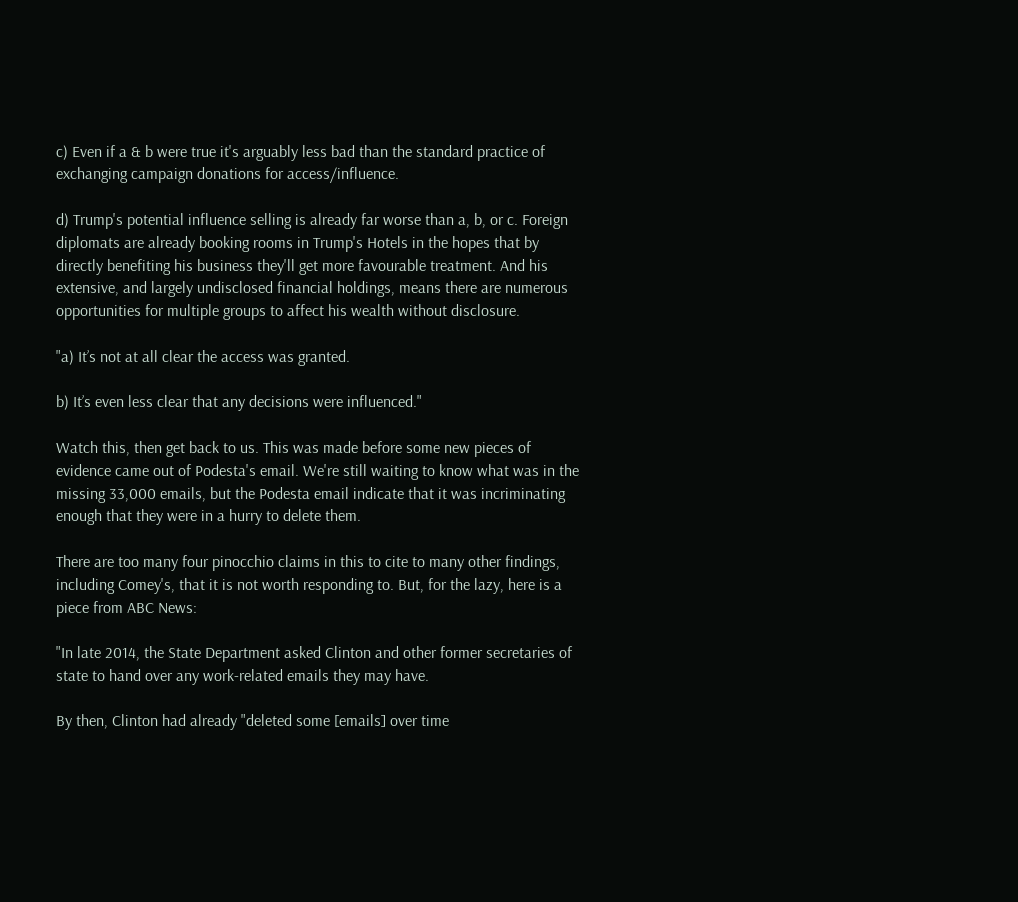c) Even if a & b were true it's arguably less bad than the standard practice of exchanging campaign donations for access/influence.

d) Trump's potential influence selling is already far worse than a, b, or c. Foreign diplomats are already booking rooms in Trump's Hotels in the hopes that by directly benefiting his business they'll get more favourable treatment. And his extensive, and largely undisclosed financial holdings, means there are numerous opportunities for multiple groups to affect his wealth without disclosure.

"a) It’s not at all clear the access was granted.

b) It’s even less clear that any decisions were influenced."

Watch this, then get back to us. This was made before some new pieces of evidence came out of Podesta's email. We're still waiting to know what was in the missing 33,000 emails, but the Podesta email indicate that it was incriminating enough that they were in a hurry to delete them.

There are too many four pinocchio claims in this to cite to many other findings, including Comey's, that it is not worth responding to. But, for the lazy, here is a piece from ABC News:

"In late 2014, the State Department asked Clinton and other former secretaries of state to hand over any work-related emails they may have.

By then, Clinton had already "deleted some [emails] over time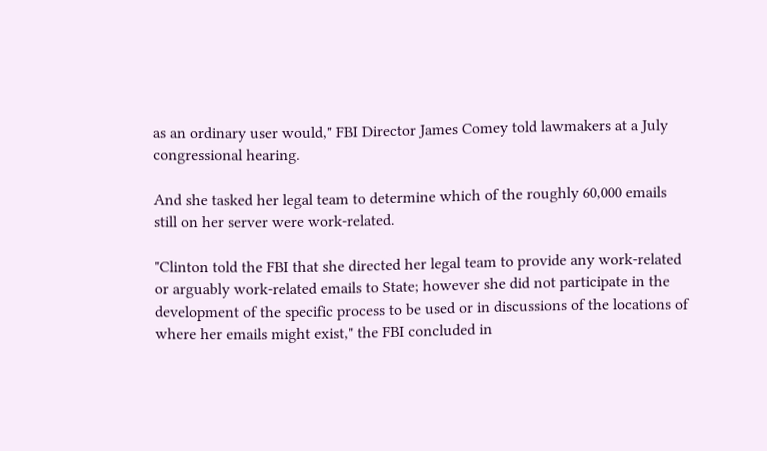as an ordinary user would," FBI Director James Comey told lawmakers at a July congressional hearing.

And she tasked her legal team to determine which of the roughly 60,000 emails still on her server were work-related.

"Clinton told the FBI that she directed her legal team to provide any work-related or arguably work-related emails to State; however she did not participate in the development of the specific process to be used or in discussions of the locations of where her emails might exist," the FBI concluded in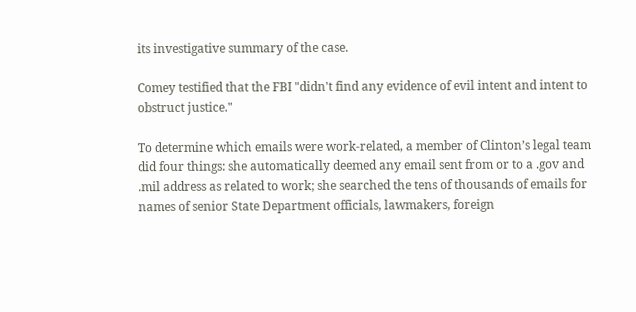its investigative summary of the case.

Comey testified that the FBI "didn't find any evidence of evil intent and intent to obstruct justice."

To determine which emails were work-related, a member of Clinton’s legal team did four things: she automatically deemed any email sent from or to a .gov and .mil address as related to work; she searched the tens of thousands of emails for names of senior State Department officials, lawmakers, foreign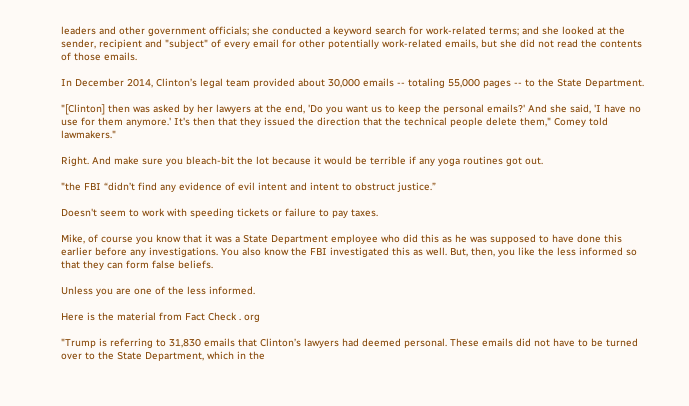leaders and other government officials; she conducted a keyword search for work-related terms; and she looked at the sender, recipient and "subject" of every email for other potentially work-related emails, but she did not read the contents of those emails.

In December 2014, Clinton’s legal team provided about 30,000 emails -- totaling 55,000 pages -- to the State Department.

"[Clinton] then was asked by her lawyers at the end, 'Do you want us to keep the personal emails?' And she said, 'I have no use for them anymore.' It's then that they issued the direction that the technical people delete them," Comey told lawmakers."

Right. And make sure you bleach-bit the lot because it would be terrible if any yoga routines got out.

"the FBI “didn’t find any evidence of evil intent and intent to obstruct justice.”

Doesn't seem to work with speeding tickets or failure to pay taxes.

Mike, of course you know that it was a State Department employee who did this as he was supposed to have done this earlier before any investigations. You also know the FBI investigated this as well. But, then, you like the less informed so that they can form false beliefs.

Unless you are one of the less informed.

Here is the material from Fact Check . org

"Trump is referring to 31,830 emails that Clinton’s lawyers had deemed personal. These emails did not have to be turned over to the State Department, which in the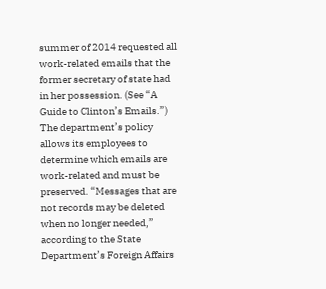summer of 2014 requested all work-related emails that the former secretary of state had in her possession. (See “A Guide to Clinton’s Emails.”)
The department’s policy allows its employees to determine which emails are work-related and must be preserved. “Messages that are not records may be deleted when no longer needed,” according to the State Department’s Foreign Affairs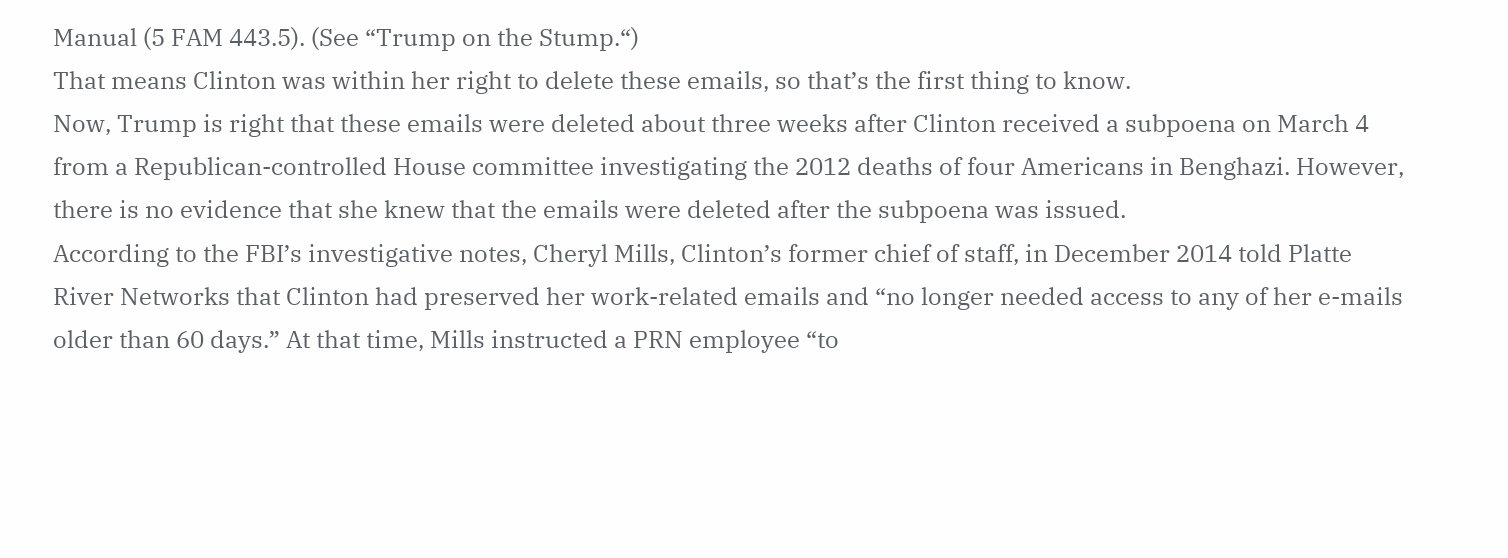Manual (5 FAM 443.5). (See “Trump on the Stump.“)
That means Clinton was within her right to delete these emails, so that’s the first thing to know.
Now, Trump is right that these emails were deleted about three weeks after Clinton received a subpoena on March 4 from a Republican-controlled House committee investigating the 2012 deaths of four Americans in Benghazi. However, there is no evidence that she knew that the emails were deleted after the subpoena was issued.
According to the FBI’s investigative notes, Cheryl Mills, Clinton’s former chief of staff, in December 2014 told Platte River Networks that Clinton had preserved her work-related emails and “no longer needed access to any of her e-mails older than 60 days.” At that time, Mills instructed a PRN employee “to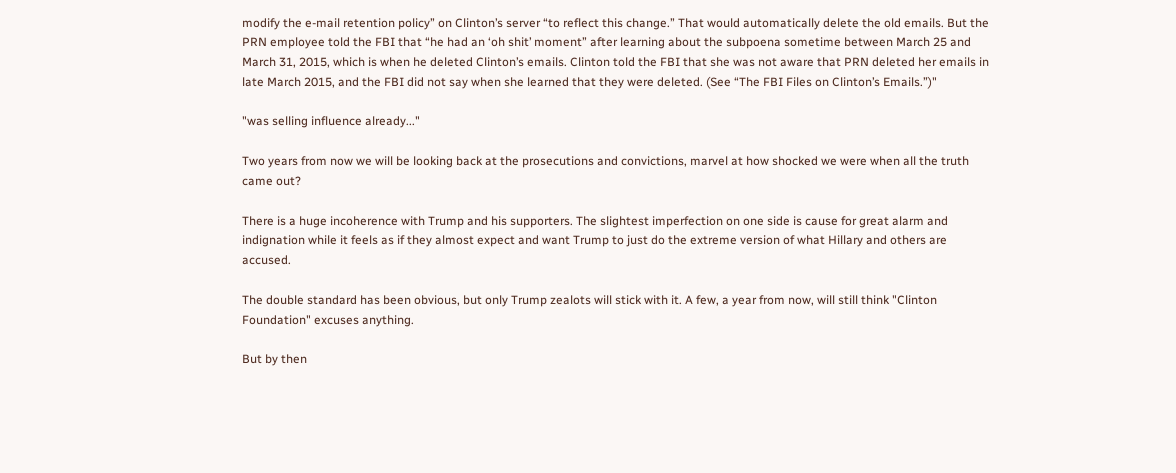modify the e-mail retention policy” on Clinton’s server “to reflect this change.” That would automatically delete the old emails. But the PRN employee told the FBI that “he had an ‘oh shit’ moment” after learning about the subpoena sometime between March 25 and March 31, 2015, which is when he deleted Clinton’s emails. Clinton told the FBI that she was not aware that PRN deleted her emails in late March 2015, and the FBI did not say when she learned that they were deleted. (See “The FBI Files on Clinton’s Emails.”)"

"was selling influence already..."

Two years from now we will be looking back at the prosecutions and convictions, marvel at how shocked we were when all the truth came out?

There is a huge incoherence with Trump and his supporters. The slightest imperfection on one side is cause for great alarm and indignation while it feels as if they almost expect and want Trump to just do the extreme version of what Hillary and others are accused.

The double standard has been obvious, but only Trump zealots will stick with it. A few, a year from now, will still think "Clinton Foundation" excuses anything.

But by then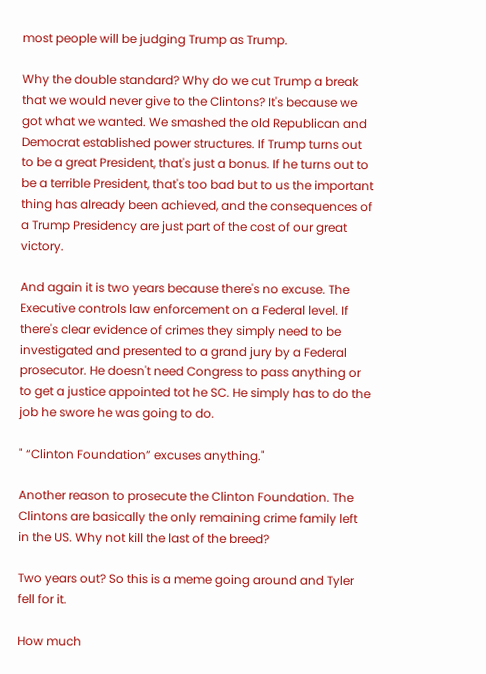most people will be judging Trump as Trump.

Why the double standard? Why do we cut Trump a break that we would never give to the Clintons? It's because we got what we wanted. We smashed the old Republican and Democrat established power structures. If Trump turns out to be a great President, that's just a bonus. If he turns out to be a terrible President, that's too bad but to us the important thing has already been achieved, and the consequences of a Trump Presidency are just part of the cost of our great victory.

And again it is two years because there's no excuse. The Executive controls law enforcement on a Federal level. If there's clear evidence of crimes they simply need to be investigated and presented to a grand jury by a Federal prosecutor. He doesn't need Congress to pass anything or to get a justice appointed tot he SC. He simply has to do the job he swore he was going to do.

" “Clinton Foundation” excuses anything."

Another reason to prosecute the Clinton Foundation. The Clintons are basically the only remaining crime family left in the US. Why not kill the last of the breed?

Two years out? So this is a meme going around and Tyler fell for it.

How much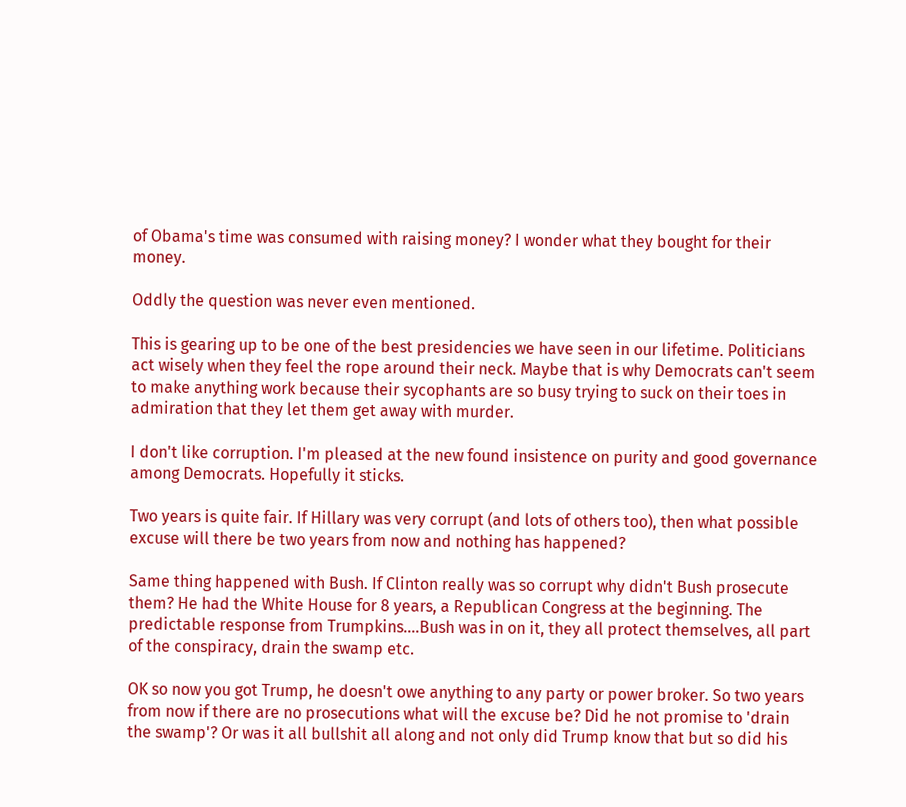of Obama's time was consumed with raising money? I wonder what they bought for their money.

Oddly the question was never even mentioned.

This is gearing up to be one of the best presidencies we have seen in our lifetime. Politicians act wisely when they feel the rope around their neck. Maybe that is why Democrats can't seem to make anything work because their sycophants are so busy trying to suck on their toes in admiration that they let them get away with murder.

I don't like corruption. I'm pleased at the new found insistence on purity and good governance among Democrats. Hopefully it sticks.

Two years is quite fair. If Hillary was very corrupt (and lots of others too), then what possible excuse will there be two years from now and nothing has happened?

Same thing happened with Bush. If Clinton really was so corrupt why didn't Bush prosecute them? He had the White House for 8 years, a Republican Congress at the beginning. The predictable response from Trumpkins....Bush was in on it, they all protect themselves, all part of the conspiracy, drain the swamp etc.

OK so now you got Trump, he doesn't owe anything to any party or power broker. So two years from now if there are no prosecutions what will the excuse be? Did he not promise to 'drain the swamp'? Or was it all bullshit all along and not only did Trump know that but so did his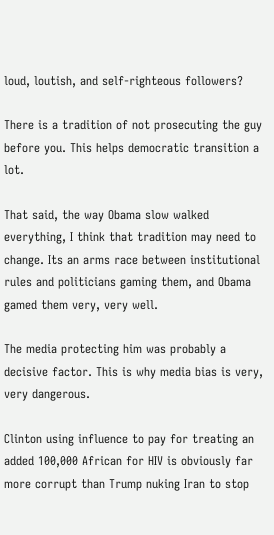loud, loutish, and self-righteous followers?

There is a tradition of not prosecuting the guy before you. This helps democratic transition a lot.

That said, the way Obama slow walked everything, I think that tradition may need to change. Its an arms race between institutional rules and politicians gaming them, and Obama gamed them very, very well.

The media protecting him was probably a decisive factor. This is why media bias is very, very dangerous.

Clinton using influence to pay for treating an added 100,000 African for HIV is obviously far more corrupt than Trump nuking Iran to stop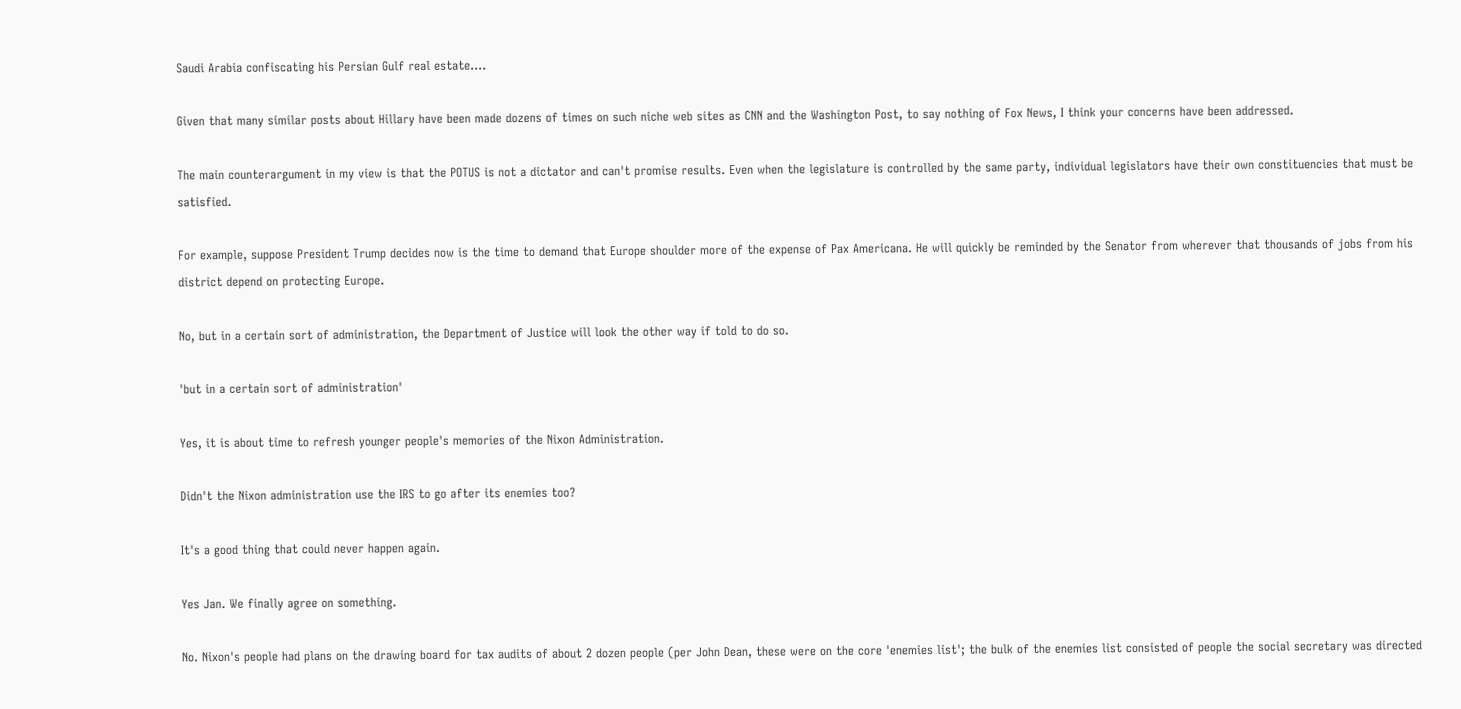Saudi Arabia confiscating his Persian Gulf real estate....

Given that many similar posts about Hillary have been made dozens of times on such niche web sites as CNN and the Washington Post, to say nothing of Fox News, I think your concerns have been addressed.

The main counterargument in my view is that the POTUS is not a dictator and can't promise results. Even when the legislature is controlled by the same party, individual legislators have their own constituencies that must be satisfied.

For example, suppose President Trump decides now is the time to demand that Europe shoulder more of the expense of Pax Americana. He will quickly be reminded by the Senator from wherever that thousands of jobs from his district depend on protecting Europe.

No, but in a certain sort of administration, the Department of Justice will look the other way if told to do so.

'but in a certain sort of administration'

Yes, it is about time to refresh younger people's memories of the Nixon Administration.

Didn't the Nixon administration use the IRS to go after its enemies too?

It's a good thing that could never happen again.

Yes Jan. We finally agree on something.

No. Nixon's people had plans on the drawing board for tax audits of about 2 dozen people (per John Dean, these were on the core 'enemies list'; the bulk of the enemies list consisted of people the social secretary was directed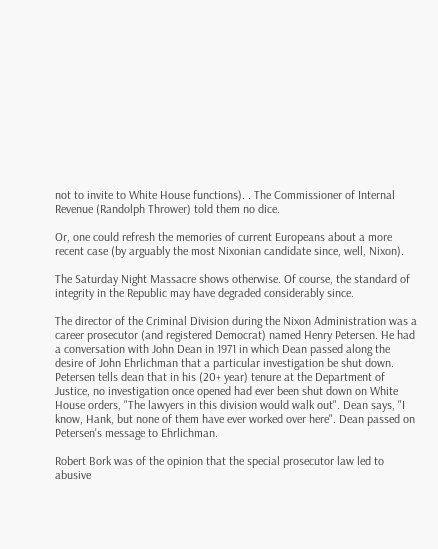not to invite to White House functions). . The Commissioner of Internal Revenue (Randolph Thrower) told them no dice.

Or, one could refresh the memories of current Europeans about a more recent case (by arguably the most Nixonian candidate since, well, Nixon).

The Saturday Night Massacre shows otherwise. Of course, the standard of integrity in the Republic may have degraded considerably since.

The director of the Criminal Division during the Nixon Administration was a career prosecutor (and registered Democrat) named Henry Petersen. He had a conversation with John Dean in 1971 in which Dean passed along the desire of John Ehrlichman that a particular investigation be shut down. Petersen tells dean that in his (20+ year) tenure at the Department of Justice, no investigation once opened had ever been shut down on White House orders, "The lawyers in this division would walk out". Dean says, "I know, Hank, but none of them have ever worked over here". Dean passed on Petersen's message to Ehrlichman.

Robert Bork was of the opinion that the special prosecutor law led to abusive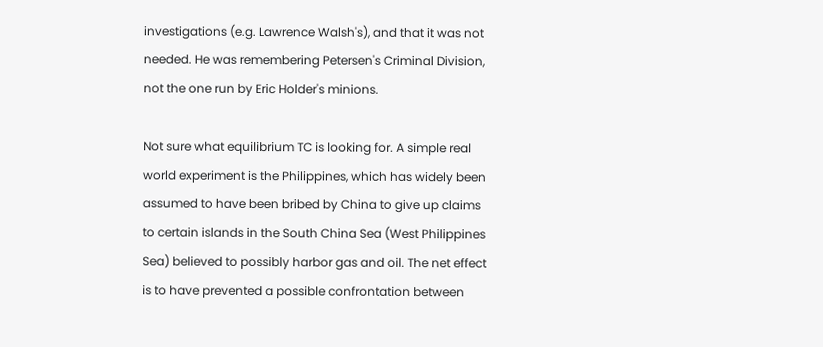investigations (e.g. Lawrence Walsh's), and that it was not needed. He was remembering Petersen's Criminal Division, not the one run by Eric Holder's minions.

Not sure what equilibrium TC is looking for. A simple real world experiment is the Philippines, which has widely been assumed to have been bribed by China to give up claims to certain islands in the South China Sea (West Philippines Sea) believed to possibly harbor gas and oil. The net effect is to have prevented a possible confrontation between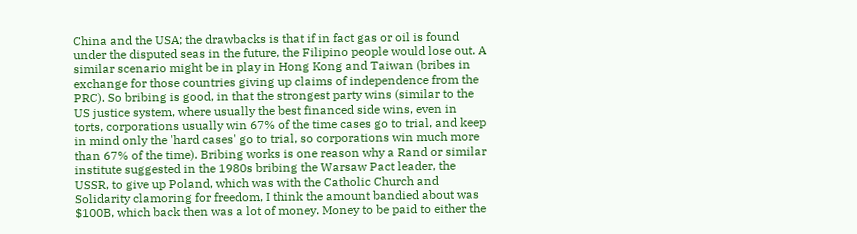China and the USA; the drawbacks is that if in fact gas or oil is found under the disputed seas in the future, the Filipino people would lose out. A similar scenario might be in play in Hong Kong and Taiwan (bribes in exchange for those countries giving up claims of independence from the PRC). So bribing is good, in that the strongest party wins (similar to the US justice system, where usually the best financed side wins, even in torts, corporations usually win 67% of the time cases go to trial, and keep in mind only the 'hard cases' go to trial, so corporations win much more than 67% of the time). Bribing works is one reason why a Rand or similar institute suggested in the 1980s bribing the Warsaw Pact leader, the USSR, to give up Poland, which was with the Catholic Church and Solidarity clamoring for freedom, I think the amount bandied about was $100B, which back then was a lot of money. Money to be paid to either the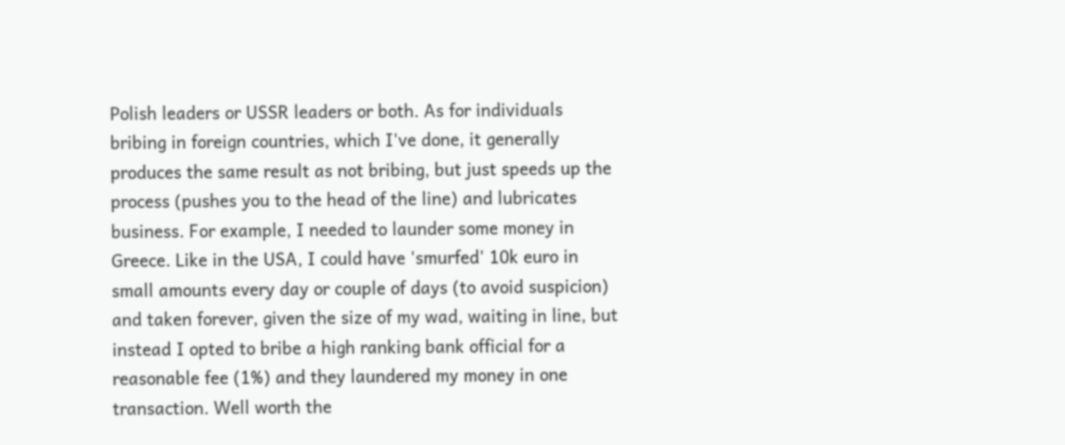Polish leaders or USSR leaders or both. As for individuals bribing in foreign countries, which I've done, it generally produces the same result as not bribing, but just speeds up the process (pushes you to the head of the line) and lubricates business. For example, I needed to launder some money in Greece. Like in the USA, I could have 'smurfed' 10k euro in small amounts every day or couple of days (to avoid suspicion) and taken forever, given the size of my wad, waiting in line, but instead I opted to bribe a high ranking bank official for a reasonable fee (1%) and they laundered my money in one transaction. Well worth the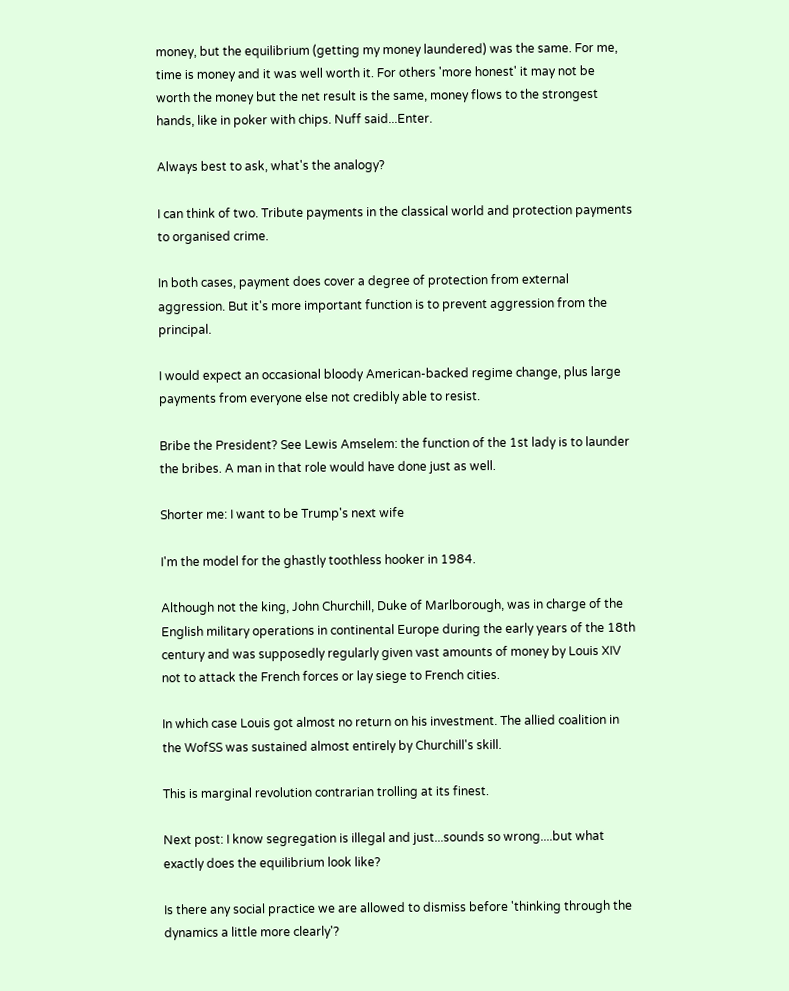money, but the equilibrium (getting my money laundered) was the same. For me, time is money and it was well worth it. For others 'more honest' it may not be worth the money but the net result is the same, money flows to the strongest hands, like in poker with chips. Nuff said...Enter.

Always best to ask, what's the analogy?

I can think of two. Tribute payments in the classical world and protection payments to organised crime.

In both cases, payment does cover a degree of protection from external aggression. But it's more important function is to prevent aggression from the principal.

I would expect an occasional bloody American-backed regime change, plus large payments from everyone else not credibly able to resist.

Bribe the President? See Lewis Amselem: the function of the 1st lady is to launder the bribes. A man in that role would have done just as well.

Shorter me: I want to be Trump's next wife

I'm the model for the ghastly toothless hooker in 1984.

Although not the king, John Churchill, Duke of Marlborough, was in charge of the English military operations in continental Europe during the early years of the 18th century and was supposedly regularly given vast amounts of money by Louis XIV not to attack the French forces or lay siege to French cities.

In which case Louis got almost no return on his investment. The allied coalition in the WofSS was sustained almost entirely by Churchill's skill.

This is marginal revolution contrarian trolling at its finest.

Next post: I know segregation is illegal and just...sounds so wrong....but what exactly does the equilibrium look like?

Is there any social practice we are allowed to dismiss before 'thinking through the dynamics a little more clearly'?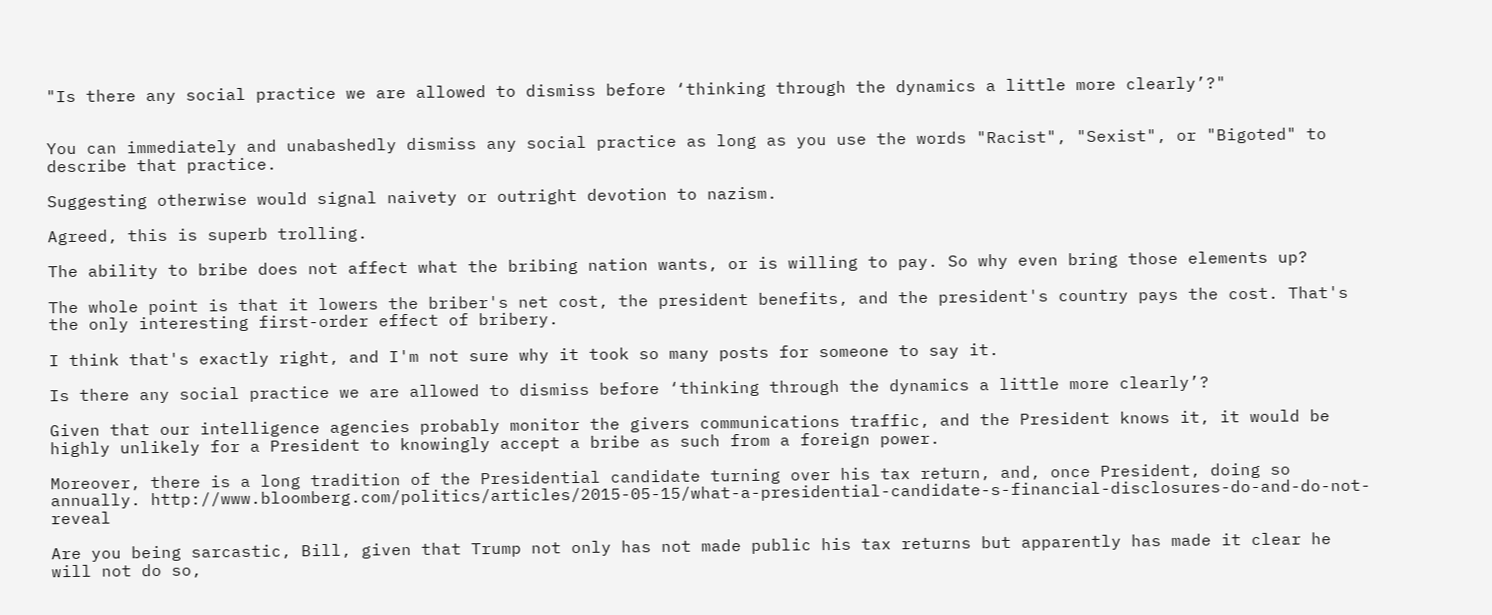"Is there any social practice we are allowed to dismiss before ‘thinking through the dynamics a little more clearly’?"


You can immediately and unabashedly dismiss any social practice as long as you use the words "Racist", "Sexist", or "Bigoted" to describe that practice.

Suggesting otherwise would signal naivety or outright devotion to nazism.

Agreed, this is superb trolling.

The ability to bribe does not affect what the bribing nation wants, or is willing to pay. So why even bring those elements up?

The whole point is that it lowers the briber's net cost, the president benefits, and the president's country pays the cost. That's the only interesting first-order effect of bribery.

I think that's exactly right, and I'm not sure why it took so many posts for someone to say it.

Is there any social practice we are allowed to dismiss before ‘thinking through the dynamics a little more clearly’?

Given that our intelligence agencies probably monitor the givers communications traffic, and the President knows it, it would be highly unlikely for a President to knowingly accept a bribe as such from a foreign power.

Moreover, there is a long tradition of the Presidential candidate turning over his tax return, and, once President, doing so annually. http://www.bloomberg.com/politics/articles/2015-05-15/what-a-presidential-candidate-s-financial-disclosures-do-and-do-not-reveal

Are you being sarcastic, Bill, given that Trump not only has not made public his tax returns but apparently has made it clear he will not do so,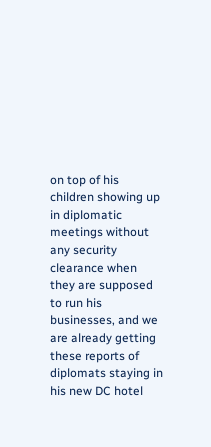on top of his children showing up in diplomatic meetings without any security clearance when they are supposed to run his businesses, and we are already getting these reports of diplomats staying in his new DC hotel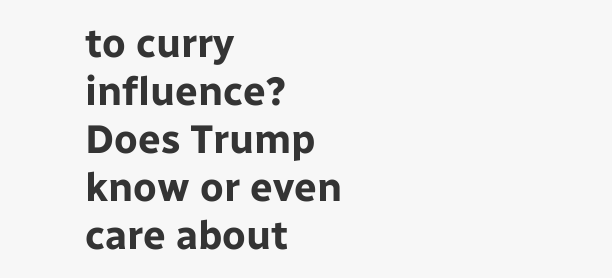to curry influence? Does Trump know or even care about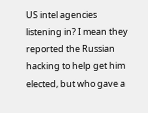US intel agencies listening in? I mean they reported the Russian hacking to help get him elected, but who gave a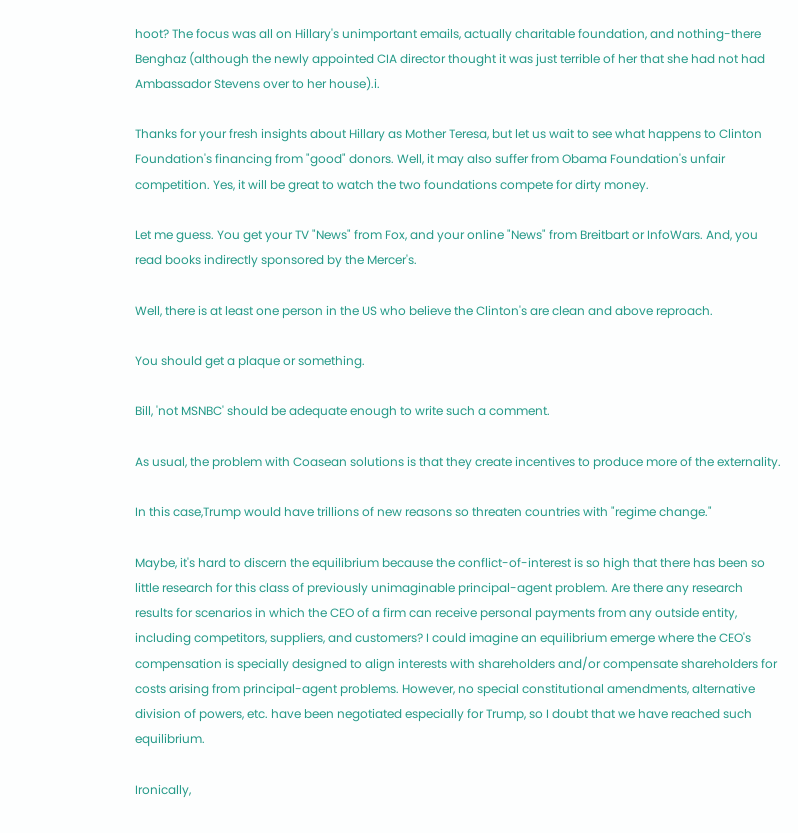hoot? The focus was all on Hillary's unimportant emails, actually charitable foundation, and nothing-there Benghaz (although the newly appointed CIA director thought it was just terrible of her that she had not had Ambassador Stevens over to her house).i.

Thanks for your fresh insights about Hillary as Mother Teresa, but let us wait to see what happens to Clinton Foundation's financing from "good" donors. Well, it may also suffer from Obama Foundation's unfair competition. Yes, it will be great to watch the two foundations compete for dirty money.

Let me guess. You get your TV "News" from Fox, and your online "News" from Breitbart or InfoWars. And, you read books indirectly sponsored by the Mercer's.

Well, there is at least one person in the US who believe the Clinton's are clean and above reproach.

You should get a plaque or something.

Bill, 'not MSNBC' should be adequate enough to write such a comment.

As usual, the problem with Coasean solutions is that they create incentives to produce more of the externality.

In this case,Trump would have trillions of new reasons so threaten countries with "regime change."

Maybe, it's hard to discern the equilibrium because the conflict-of-interest is so high that there has been so little research for this class of previously unimaginable principal-agent problem. Are there any research results for scenarios in which the CEO of a firm can receive personal payments from any outside entity, including competitors, suppliers, and customers? I could imagine an equilibrium emerge where the CEO's compensation is specially designed to align interests with shareholders and/or compensate shareholders for costs arising from principal-agent problems. However, no special constitutional amendments, alternative division of powers, etc. have been negotiated especially for Trump, so I doubt that we have reached such equilibrium.

Ironically,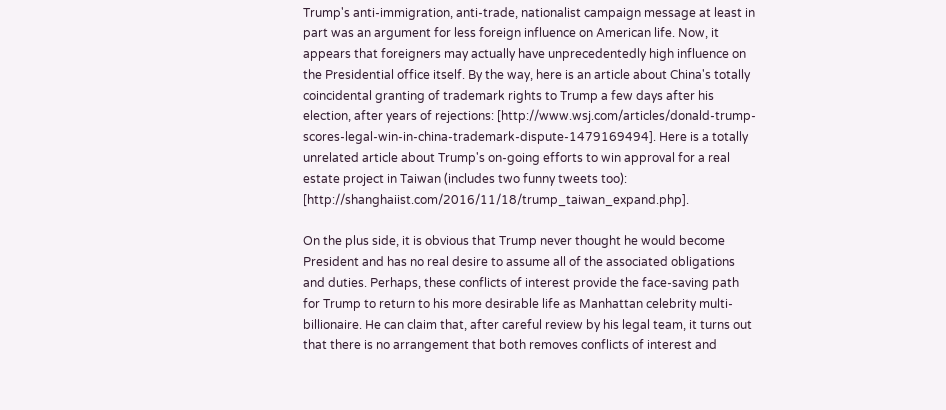Trump's anti-immigration, anti-trade, nationalist campaign message at least in part was an argument for less foreign influence on American life. Now, it appears that foreigners may actually have unprecedentedly high influence on the Presidential office itself. By the way, here is an article about China's totally coincidental granting of trademark rights to Trump a few days after his election, after years of rejections: [http://www.wsj.com/articles/donald-trump-scores-legal-win-in-china-trademark-dispute-1479169494]. Here is a totally unrelated article about Trump's on-going efforts to win approval for a real estate project in Taiwan (includes two funny tweets too): [http://shanghaiist.com/2016/11/18/trump_taiwan_expand.php].

On the plus side, it is obvious that Trump never thought he would become President and has no real desire to assume all of the associated obligations and duties. Perhaps, these conflicts of interest provide the face-saving path for Trump to return to his more desirable life as Manhattan celebrity multi-billionaire. He can claim that, after careful review by his legal team, it turns out that there is no arrangement that both removes conflicts of interest and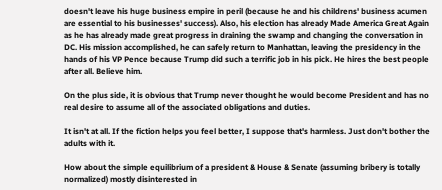doesn't leave his huge business empire in peril (because he and his childrens' business acumen are essential to his businesses' success). Also, his election has already Made America Great Again as he has already made great progress in draining the swamp and changing the conversation in DC. His mission accomplished, he can safely return to Manhattan, leaving the presidency in the hands of his VP Pence because Trump did such a terrific job in his pick. He hires the best people after all. Believe him.

On the plus side, it is obvious that Trump never thought he would become President and has no real desire to assume all of the associated obligations and duties.

It isn't at all. If the fiction helps you feel better, I suppose that's harmless. Just don't bother the adults with it.

How about the simple equilibrium of a president & House & Senate (assuming bribery is totally normalized) mostly disinterested in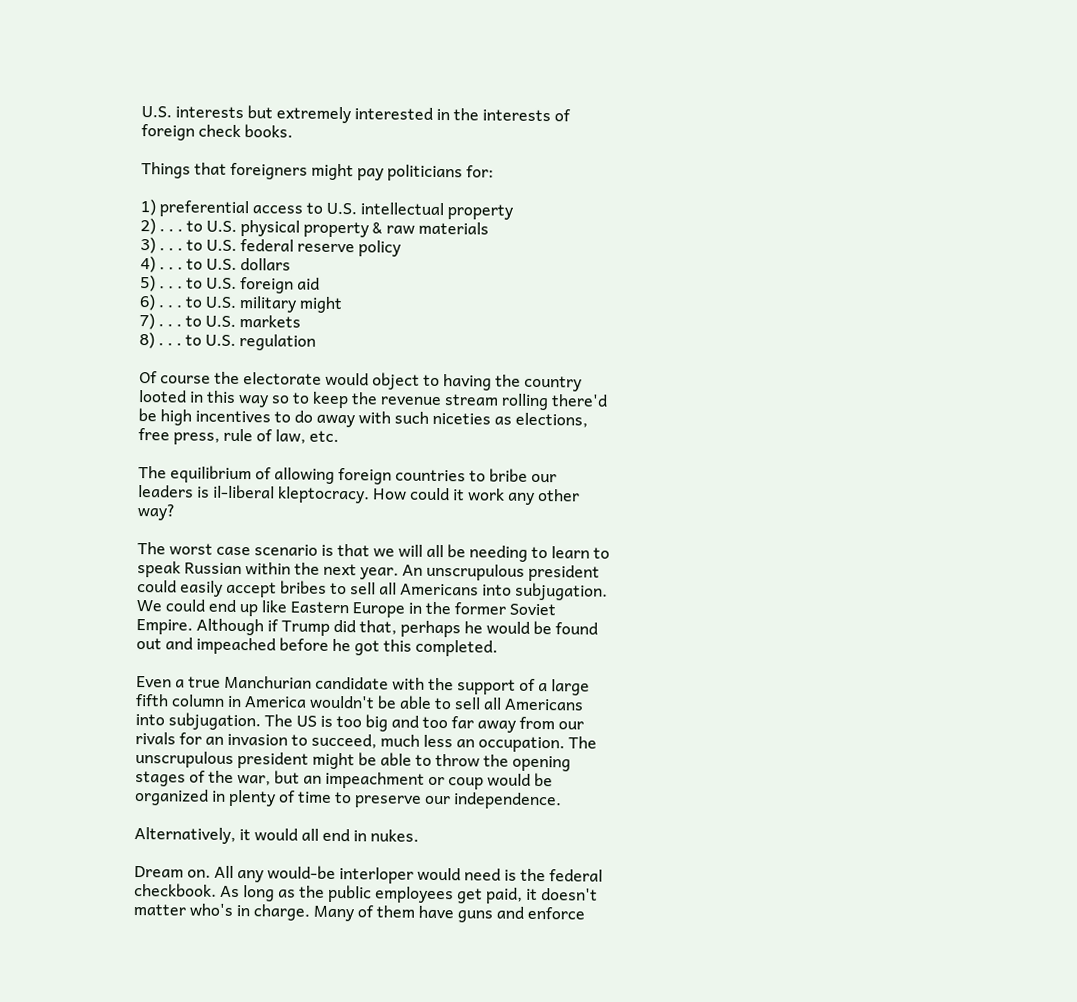U.S. interests but extremely interested in the interests of foreign check books.

Things that foreigners might pay politicians for:

1) preferential access to U.S. intellectual property
2) . . . to U.S. physical property & raw materials
3) . . . to U.S. federal reserve policy
4) . . . to U.S. dollars
5) . . . to U.S. foreign aid
6) . . . to U.S. military might
7) . . . to U.S. markets
8) . . . to U.S. regulation

Of course the electorate would object to having the country looted in this way so to keep the revenue stream rolling there'd be high incentives to do away with such niceties as elections, free press, rule of law, etc.

The equilibrium of allowing foreign countries to bribe our leaders is il-liberal kleptocracy. How could it work any other way?

The worst case scenario is that we will all be needing to learn to speak Russian within the next year. An unscrupulous president could easily accept bribes to sell all Americans into subjugation. We could end up like Eastern Europe in the former Soviet Empire. Although if Trump did that, perhaps he would be found out and impeached before he got this completed.

Even a true Manchurian candidate with the support of a large fifth column in America wouldn't be able to sell all Americans into subjugation. The US is too big and too far away from our rivals for an invasion to succeed, much less an occupation. The unscrupulous president might be able to throw the opening stages of the war, but an impeachment or coup would be organized in plenty of time to preserve our independence.

Alternatively, it would all end in nukes.

Dream on. All any would-be interloper would need is the federal checkbook. As long as the public employees get paid, it doesn't matter who's in charge. Many of them have guns and enforce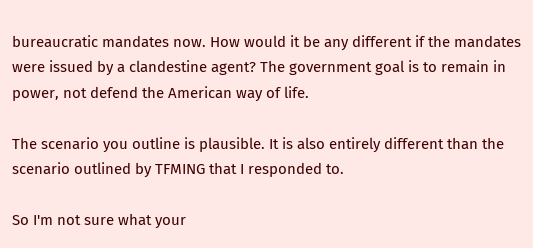bureaucratic mandates now. How would it be any different if the mandates were issued by a clandestine agent? The government goal is to remain in power, not defend the American way of life.

The scenario you outline is plausible. It is also entirely different than the scenario outlined by TFMING that I responded to.

So I'm not sure what your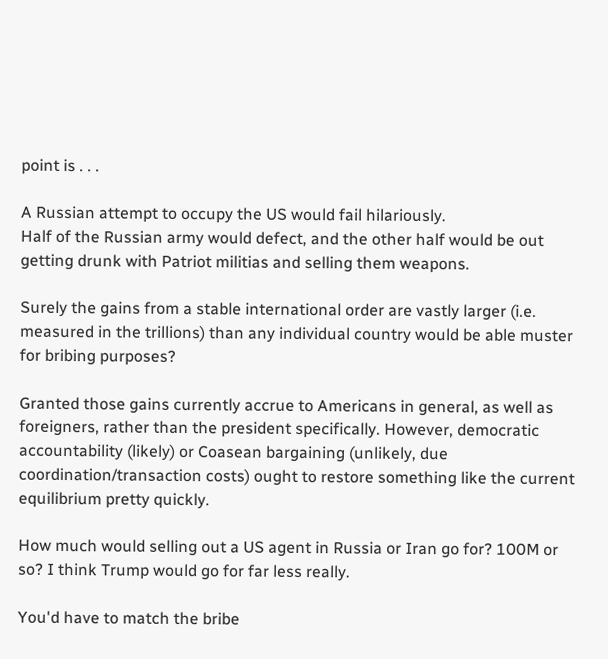point is . . .

A Russian attempt to occupy the US would fail hilariously.
Half of the Russian army would defect, and the other half would be out getting drunk with Patriot militias and selling them weapons.

Surely the gains from a stable international order are vastly larger (i.e. measured in the trillions) than any individual country would be able muster for bribing purposes?

Granted those gains currently accrue to Americans in general, as well as foreigners, rather than the president specifically. However, democratic accountability (likely) or Coasean bargaining (unlikely, due coordination/transaction costs) ought to restore something like the current equilibrium pretty quickly.

How much would selling out a US agent in Russia or Iran go for? 100M or so? I think Trump would go for far less really.

You'd have to match the bribe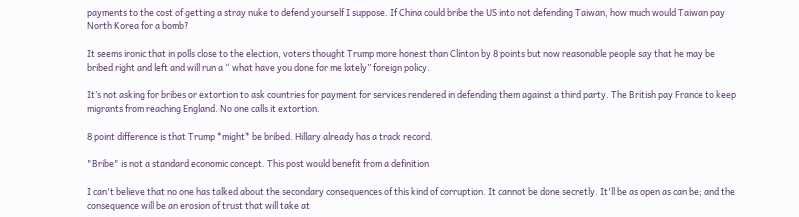payments to the cost of getting a stray nuke to defend yourself I suppose. If China could bribe the US into not defending Taiwan, how much would Taiwan pay North Korea for a bomb?

It seems ironic that in polls close to the election, voters thought Trump more honest than Clinton by 8 points but now reasonable people say that he may be bribed right and left and will run a “ what have you done for me lately” foreign policy.

It’s not asking for bribes or extortion to ask countries for payment for services rendered in defending them against a third party. The British pay France to keep migrants from reaching England. No one calls it extortion.

8 point difference is that Trump *might* be bribed. Hillary already has a track record.

"Bribe" is not a standard economic concept. This post would benefit from a definition

I can't believe that no one has talked about the secondary consequences of this kind of corruption. It cannot be done secretly. It'll be as open as can be; and the consequence will be an erosion of trust that will take at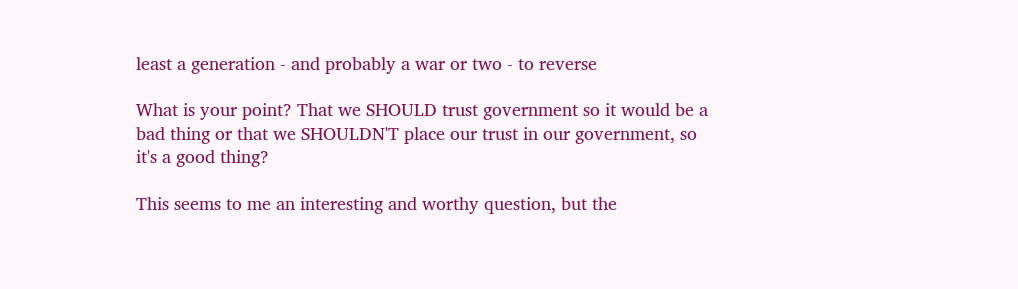least a generation - and probably a war or two - to reverse

What is your point? That we SHOULD trust government so it would be a bad thing or that we SHOULDN'T place our trust in our government, so it's a good thing?

This seems to me an interesting and worthy question, but the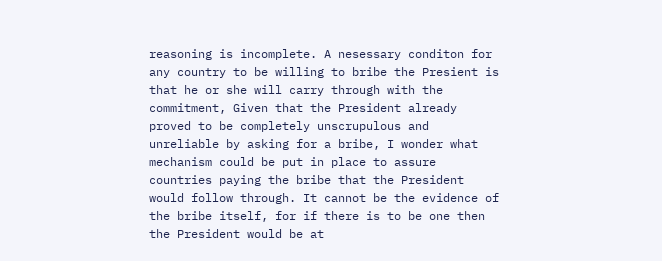reasoning is incomplete. A nesessary conditon for any country to be willing to bribe the Presient is that he or she will carry through with the commitment, Given that the President already proved to be completely unscrupulous and unreliable by asking for a bribe, I wonder what mechanism could be put in place to assure countries paying the bribe that the President would follow through. It cannot be the evidence of the bribe itself, for if there is to be one then the President would be at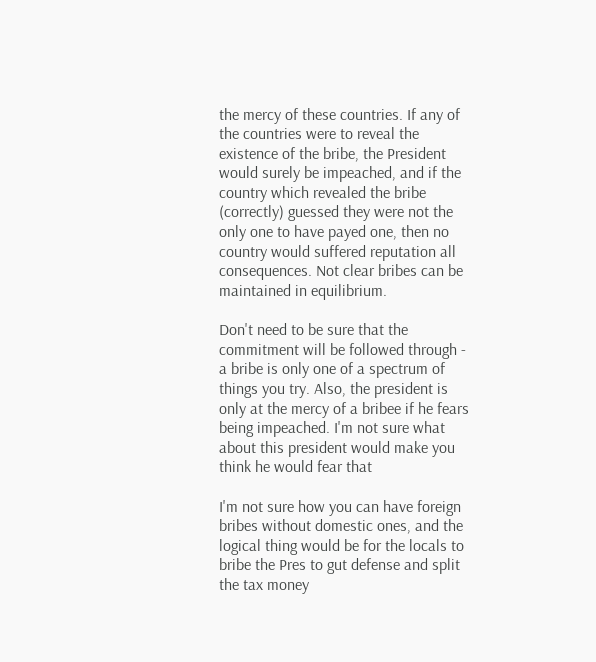the mercy of these countries. If any of the countries were to reveal the existence of the bribe, the President would surely be impeached, and if the country which revealed the bribe (correctly) guessed they were not the only one to have payed one, then no country would suffered reputation all consequences. Not clear bribes can be maintained in equilibrium.

Don't need to be sure that the commitment will be followed through - a bribe is only one of a spectrum of things you try. Also, the president is only at the mercy of a bribee if he fears being impeached. I'm not sure what about this president would make you think he would fear that

I'm not sure how you can have foreign bribes without domestic ones, and the logical thing would be for the locals to bribe the Pres to gut defense and split the tax money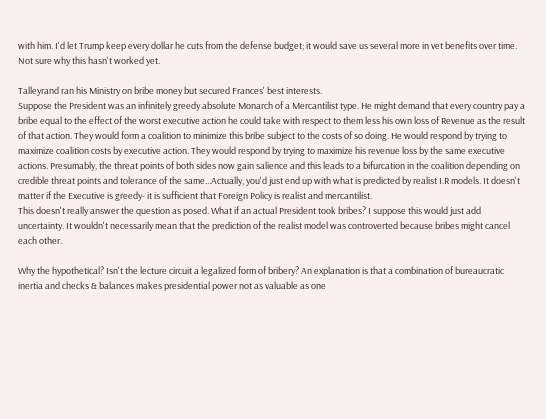with him. I'd let Trump keep every dollar he cuts from the defense budget; it would save us several more in vet benefits over time. Not sure why this hasn't worked yet.

Talleyrand ran his Ministry on bribe money but secured Frances' best interests.
Suppose the President was an infinitely greedy absolute Monarch of a Mercantilist type. He might demand that every country pay a bribe equal to the effect of the worst executive action he could take with respect to them less his own loss of Revenue as the result of that action. They would form a coalition to minimize this bribe subject to the costs of so doing. He would respond by trying to maximize coalition costs by executive action. They would respond by trying to maximize his revenue loss by the same executive actions. Presumably, the threat points of both sides now gain salience and this leads to a bifurcation in the coalition depending on credible threat points and tolerance of the same...Actually, you'd just end up with what is predicted by realist I.R models. It doesn't matter if the Executive is greedy- it is sufficient that Foreign Policy is realist and mercantilist.
This doesn't really answer the question as posed. What if an actual President took bribes? I suppose this would just add uncertainty. It wouldn't necessarily mean that the prediction of the realist model was controverted because bribes might cancel each other.

Why the hypothetical? Isn't the lecture circuit a legalized form of bribery? An explanation is that a combination of bureaucratic inertia and checks & balances makes presidential power not as valuable as one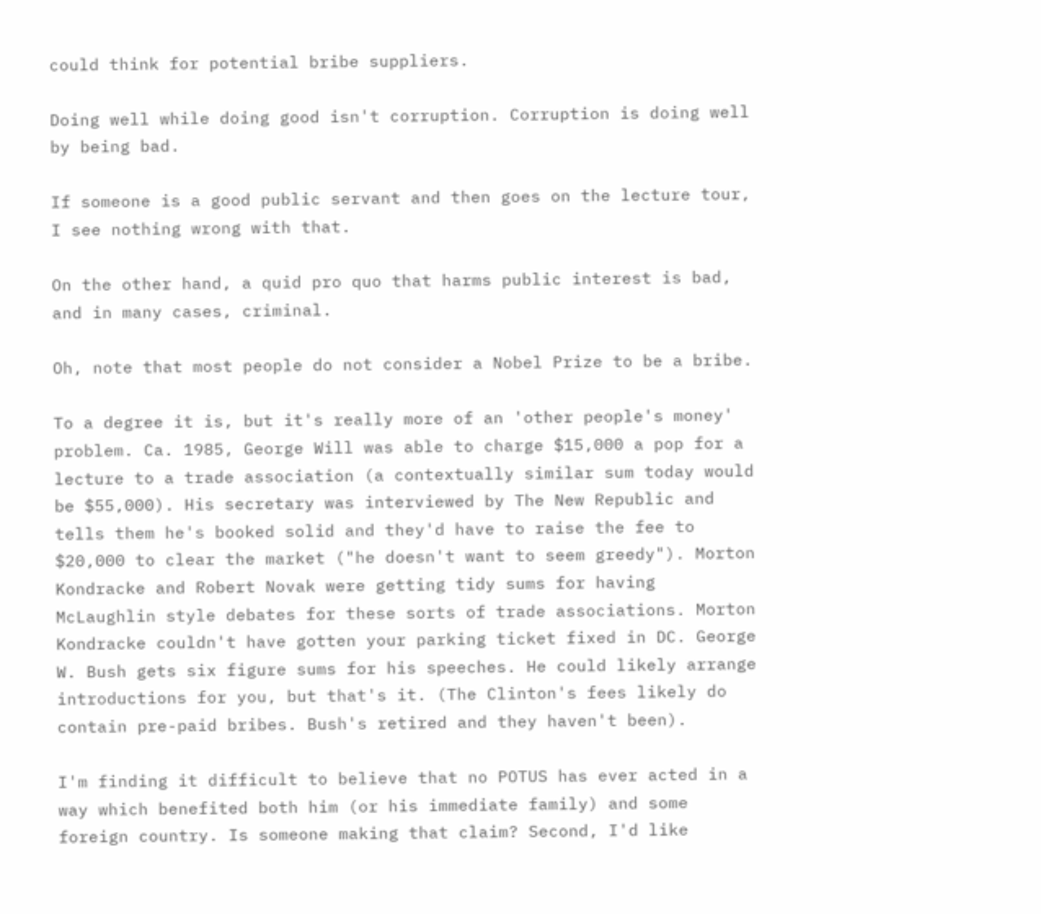could think for potential bribe suppliers.

Doing well while doing good isn't corruption. Corruption is doing well by being bad.

If someone is a good public servant and then goes on the lecture tour, I see nothing wrong with that.

On the other hand, a quid pro quo that harms public interest is bad, and in many cases, criminal.

Oh, note that most people do not consider a Nobel Prize to be a bribe.

To a degree it is, but it's really more of an 'other people's money' problem. Ca. 1985, George Will was able to charge $15,000 a pop for a lecture to a trade association (a contextually similar sum today would be $55,000). His secretary was interviewed by The New Republic and tells them he's booked solid and they'd have to raise the fee to $20,000 to clear the market ("he doesn't want to seem greedy"). Morton Kondracke and Robert Novak were getting tidy sums for having McLaughlin style debates for these sorts of trade associations. Morton Kondracke couldn't have gotten your parking ticket fixed in DC. George W. Bush gets six figure sums for his speeches. He could likely arrange introductions for you, but that's it. (The Clinton's fees likely do contain pre-paid bribes. Bush's retired and they haven't been).

I'm finding it difficult to believe that no POTUS has ever acted in a way which benefited both him (or his immediate family) and some foreign country. Is someone making that claim? Second, I'd like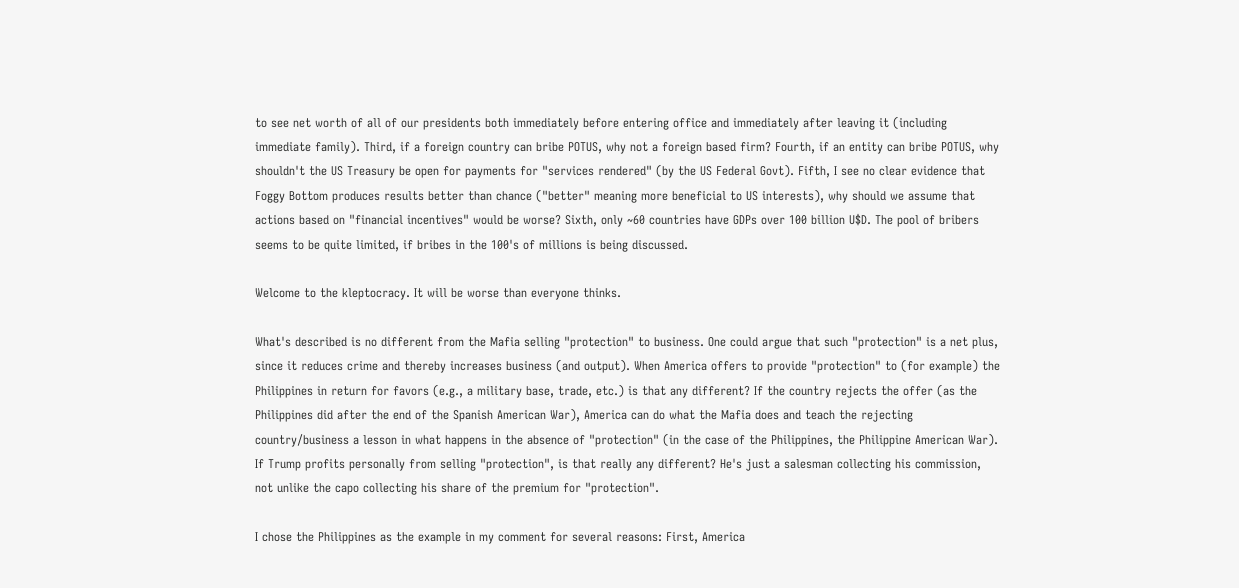to see net worth of all of our presidents both immediately before entering office and immediately after leaving it (including immediate family). Third, if a foreign country can bribe POTUS, why not a foreign based firm? Fourth, if an entity can bribe POTUS, why shouldn't the US Treasury be open for payments for "services rendered" (by the US Federal Govt). Fifth, I see no clear evidence that Foggy Bottom produces results better than chance ("better" meaning more beneficial to US interests), why should we assume that actions based on "financial incentives" would be worse? Sixth, only ~60 countries have GDPs over 100 billion U$D. The pool of bribers seems to be quite limited, if bribes in the 100's of millions is being discussed.

Welcome to the kleptocracy. It will be worse than everyone thinks.

What's described is no different from the Mafia selling "protection" to business. One could argue that such "protection" is a net plus, since it reduces crime and thereby increases business (and output). When America offers to provide "protection" to (for example) the Philippines in return for favors (e.g., a military base, trade, etc.) is that any different? If the country rejects the offer (as the Philippines did after the end of the Spanish American War), America can do what the Mafia does and teach the rejecting country/business a lesson in what happens in the absence of "protection" (in the case of the Philippines, the Philippine American War). If Trump profits personally from selling "protection", is that really any different? He's just a salesman collecting his commission, not unlike the capo collecting his share of the premium for "protection".

I chose the Philippines as the example in my comment for several reasons: First, America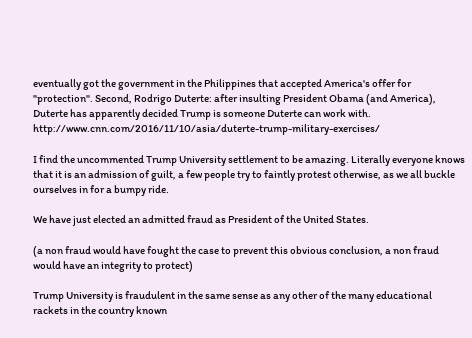eventually got the government in the Philippines that accepted America's offer for "protection". Second, Rodrigo Duterte: after insulting President Obama (and America), Duterte has apparently decided Trump is someone Duterte can work with. http://www.cnn.com/2016/11/10/asia/duterte-trump-military-exercises/

I find the uncommented Trump University settlement to be amazing. Literally everyone knows that it is an admission of guilt, a few people try to faintly protest otherwise, as we all buckle ourselves in for a bumpy ride.

We have just elected an admitted fraud as President of the United States.

(a non fraud would have fought the case to prevent this obvious conclusion, a non fraud would have an integrity to protect)

Trump University is fraudulent in the same sense as any other of the many educational rackets in the country known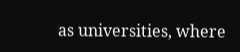as universities, where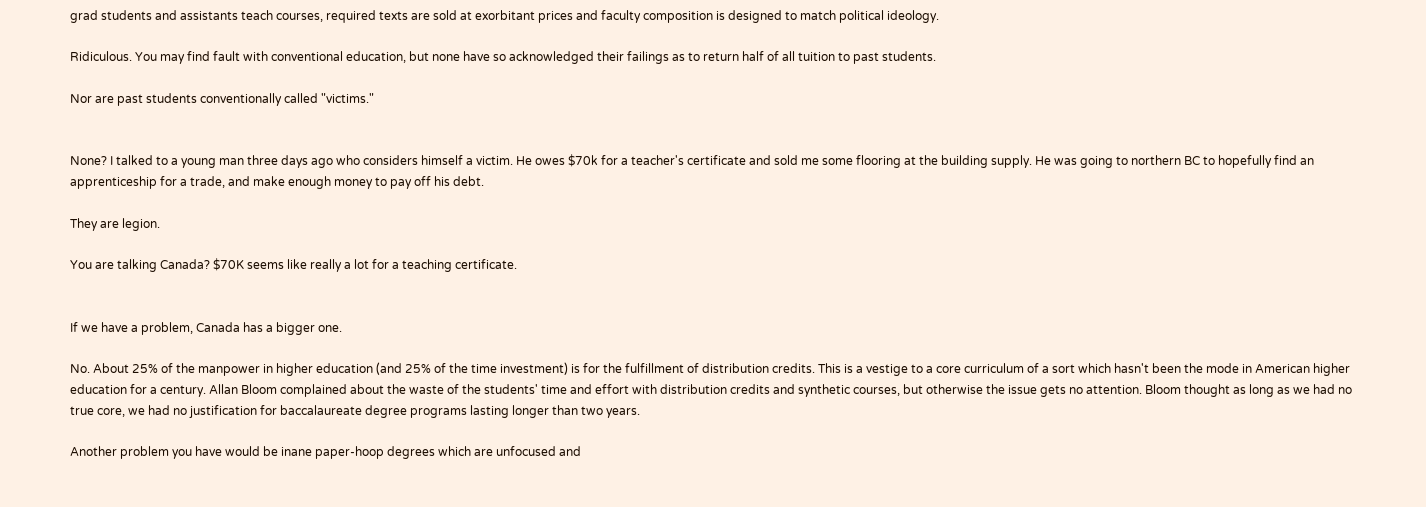grad students and assistants teach courses, required texts are sold at exorbitant prices and faculty composition is designed to match political ideology.

Ridiculous. You may find fault with conventional education, but none have so acknowledged their failings as to return half of all tuition to past students.

Nor are past students conventionally called "victims."


None? I talked to a young man three days ago who considers himself a victim. He owes $70k for a teacher's certificate and sold me some flooring at the building supply. He was going to northern BC to hopefully find an apprenticeship for a trade, and make enough money to pay off his debt.

They are legion.

You are talking Canada? $70K seems like really a lot for a teaching certificate.


If we have a problem, Canada has a bigger one.

No. About 25% of the manpower in higher education (and 25% of the time investment) is for the fulfillment of distribution credits. This is a vestige to a core curriculum of a sort which hasn't been the mode in American higher education for a century. Allan Bloom complained about the waste of the students' time and effort with distribution credits and synthetic courses, but otherwise the issue gets no attention. Bloom thought as long as we had no true core, we had no justification for baccalaureate degree programs lasting longer than two years.

Another problem you have would be inane paper-hoop degrees which are unfocused and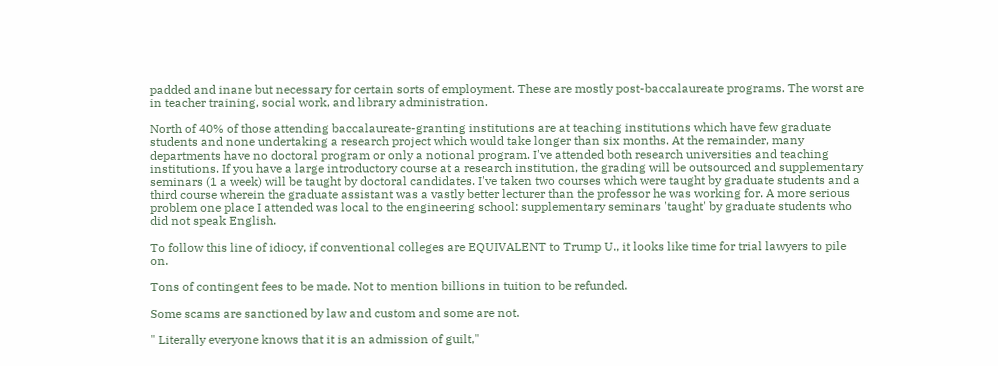padded and inane but necessary for certain sorts of employment. These are mostly post-baccalaureate programs. The worst are in teacher training, social work, and library administration.

North of 40% of those attending baccalaureate-granting institutions are at teaching institutions which have few graduate students and none undertaking a research project which would take longer than six months. At the remainder, many departments have no doctoral program or only a notional program. I've attended both research universities and teaching institutions. If you have a large introductory course at a research institution, the grading will be outsourced and supplementary seminars (1 a week) will be taught by doctoral candidates. I've taken two courses which were taught by graduate students and a third course wherein the graduate assistant was a vastly better lecturer than the professor he was working for. A more serious problem one place I attended was local to the engineering school: supplementary seminars 'taught' by graduate students who did not speak English.

To follow this line of idiocy, if conventional colleges are EQUIVALENT to Trump U., it looks like time for trial lawyers to pile on.

Tons of contingent fees to be made. Not to mention billions in tuition to be refunded.

Some scams are sanctioned by law and custom and some are not.

" Literally everyone knows that it is an admission of guilt,"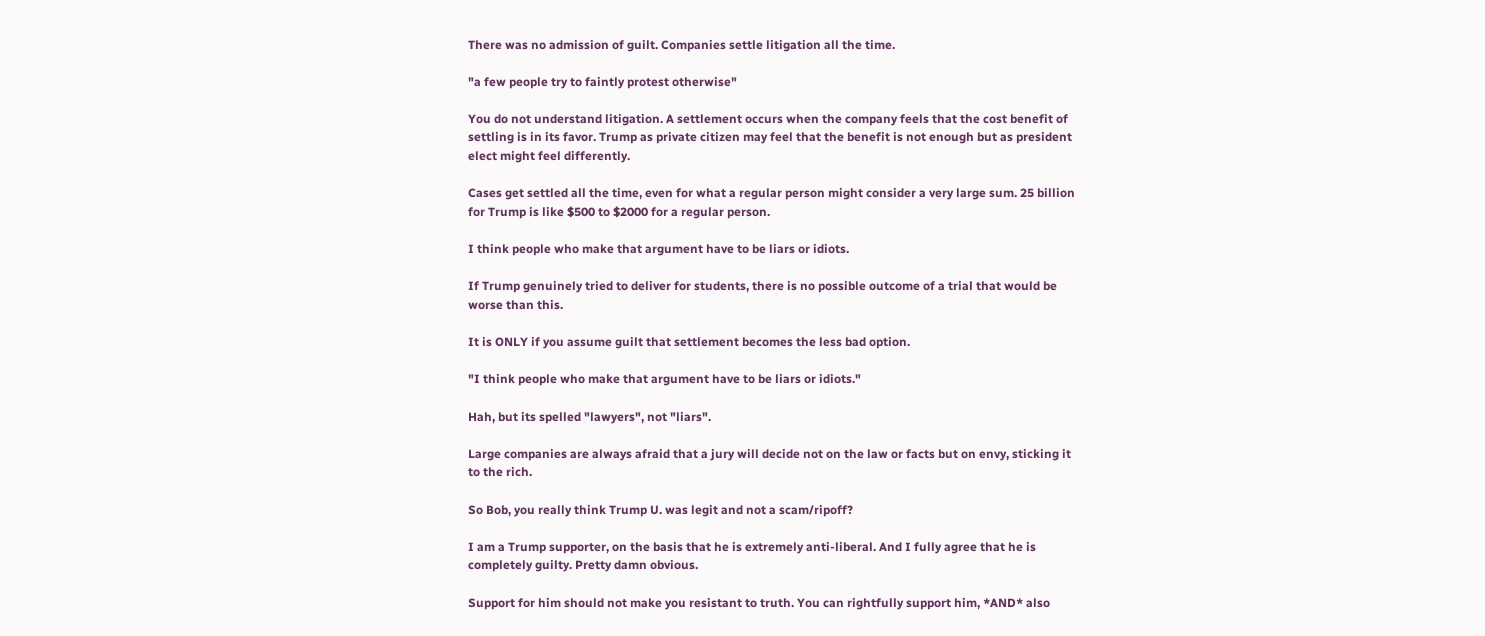There was no admission of guilt. Companies settle litigation all the time.

"a few people try to faintly protest otherwise"

You do not understand litigation. A settlement occurs when the company feels that the cost benefit of settling is in its favor. Trump as private citizen may feel that the benefit is not enough but as president elect might feel differently.

Cases get settled all the time, even for what a regular person might consider a very large sum. 25 billion for Trump is like $500 to $2000 for a regular person.

I think people who make that argument have to be liars or idiots.

If Trump genuinely tried to deliver for students, there is no possible outcome of a trial that would be worse than this.

It is ONLY if you assume guilt that settlement becomes the less bad option.

"I think people who make that argument have to be liars or idiots."

Hah, but its spelled "lawyers", not "liars".

Large companies are always afraid that a jury will decide not on the law or facts but on envy, sticking it to the rich.

So Bob, you really think Trump U. was legit and not a scam/ripoff?

I am a Trump supporter, on the basis that he is extremely anti-liberal. And I fully agree that he is completely guilty. Pretty damn obvious.

Support for him should not make you resistant to truth. You can rightfully support him, *AND* also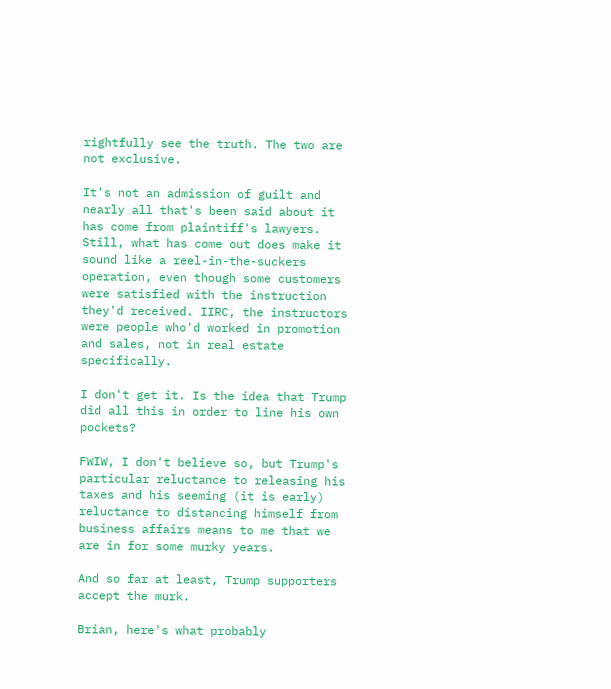rightfully see the truth. The two are not exclusive.

It's not an admission of guilt and nearly all that's been said about it has come from plaintiff's lawyers. Still, what has come out does make it sound like a reel-in-the-suckers operation, even though some customers were satisfied with the instruction they'd received. IIRC, the instructors were people who'd worked in promotion and sales, not in real estate specifically.

I don't get it. Is the idea that Trump did all this in order to line his own pockets?

FWIW, I don't believe so, but Trump's particular reluctance to releasing his taxes and his seeming (it is early) reluctance to distancing himself from business affairs means to me that we are in for some murky years.

And so far at least, Trump supporters accept the murk.

Brian, here's what probably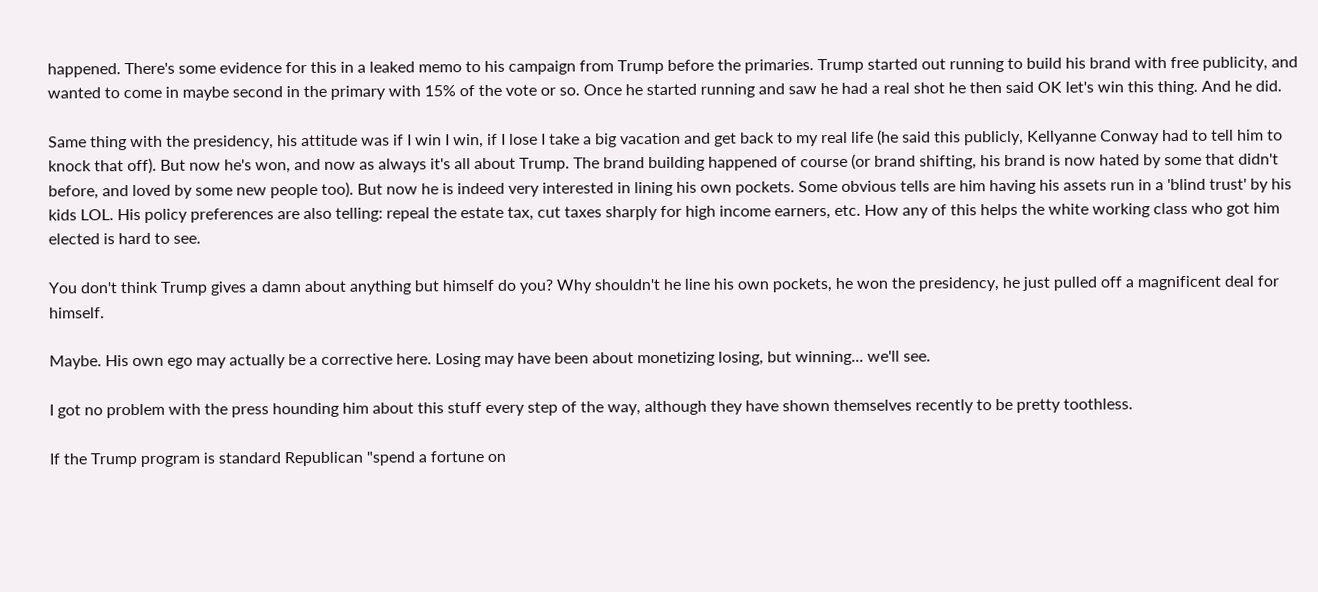happened. There's some evidence for this in a leaked memo to his campaign from Trump before the primaries. Trump started out running to build his brand with free publicity, and wanted to come in maybe second in the primary with 15% of the vote or so. Once he started running and saw he had a real shot he then said OK let's win this thing. And he did.

Same thing with the presidency, his attitude was if I win I win, if I lose I take a big vacation and get back to my real life (he said this publicly, Kellyanne Conway had to tell him to knock that off). But now he's won, and now as always it's all about Trump. The brand building happened of course (or brand shifting, his brand is now hated by some that didn't before, and loved by some new people too). But now he is indeed very interested in lining his own pockets. Some obvious tells are him having his assets run in a 'blind trust' by his kids LOL. His policy preferences are also telling: repeal the estate tax, cut taxes sharply for high income earners, etc. How any of this helps the white working class who got him elected is hard to see.

You don't think Trump gives a damn about anything but himself do you? Why shouldn't he line his own pockets, he won the presidency, he just pulled off a magnificent deal for himself.

Maybe. His own ego may actually be a corrective here. Losing may have been about monetizing losing, but winning... we'll see.

I got no problem with the press hounding him about this stuff every step of the way, although they have shown themselves recently to be pretty toothless.

If the Trump program is standard Republican "spend a fortune on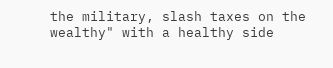the military, slash taxes on the wealthy" with a healthy side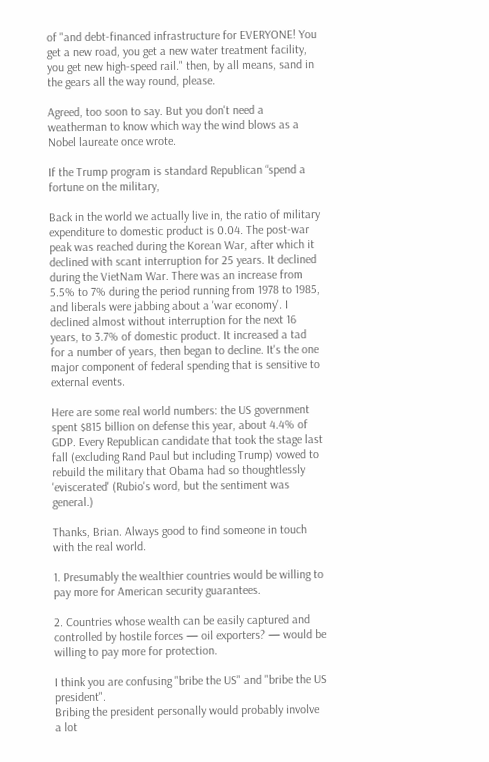of "and debt-financed infrastructure for EVERYONE! You get a new road, you get a new water treatment facility, you get new high-speed rail." then, by all means, sand in the gears all the way round, please.

Agreed, too soon to say. But you don't need a weatherman to know which way the wind blows as a Nobel laureate once wrote.

If the Trump program is standard Republican “spend a fortune on the military,

Back in the world we actually live in, the ratio of military expenditure to domestic product is 0.04. The post-war peak was reached during the Korean War, after which it declined with scant interruption for 25 years. It declined during the VietNam War. There was an increase from 5.5% to 7% during the period running from 1978 to 1985, and liberals were jabbing about a 'war economy'. I declined almost without interruption for the next 16 years, to 3.7% of domestic product. It increased a tad for a number of years, then began to decline. It's the one major component of federal spending that is sensitive to external events.

Here are some real world numbers: the US government spent $815 billion on defense this year, about 4.4% of GDP. Every Republican candidate that took the stage last fall (excluding Rand Paul but including Trump) vowed to rebuild the military that Obama had so thoughtlessly 'eviscerated' (Rubio's word, but the sentiment was general.)

Thanks, Brian. Always good to find someone in touch with the real world.

1. Presumably the wealthier countries would be willing to pay more for American security guarantees.

2. Countries whose wealth can be easily captured and controlled by hostile forces — oil exporters? — would be willing to pay more for protection.

I think you are confusing "bribe the US" and "bribe the US president".
Bribing the president personally would probably involve a lot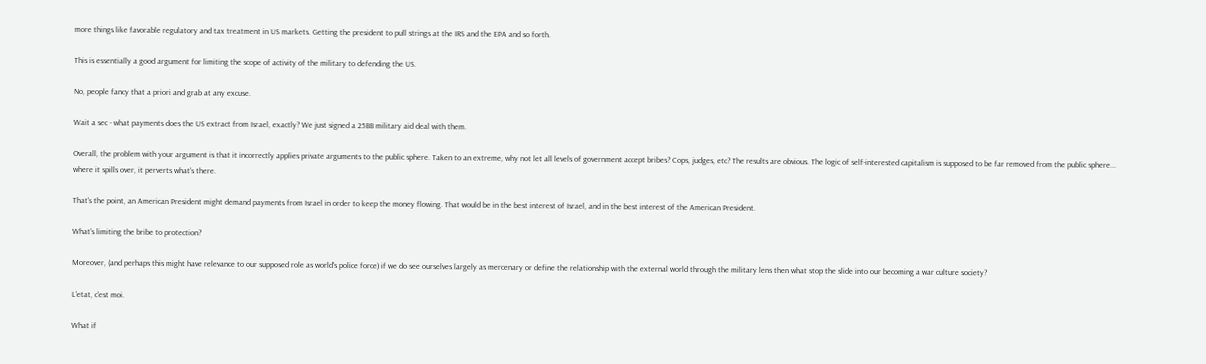more things like favorable regulatory and tax treatment in US markets. Getting the president to pull strings at the IRS and the EPA and so forth.

This is essentially a good argument for limiting the scope of activity of the military to defending the US.

No, people fancy that a priori and grab at any excuse.

Wait a sec - what payments does the US extract from Israel, exactly? We just signed a 25BB military aid deal with them.

Overall, the problem with your argument is that it incorrectly applies private arguments to the public sphere. Taken to an extreme, why not let all levels of government accept bribes? Cops, judges, etc? The results are obvious. The logic of self-interested capitalism is supposed to be far removed from the public sphere... where it spills over, it perverts what's there.

That's the point, an American President might demand payments from Israel in order to keep the money flowing. That would be in the best interest of Israel, and in the best interest of the American President.

What's limiting the bribe to protection?

Moreover, (and perhaps this might have relevance to our supposed role as world's police force) if we do see ourselves largely as mercenary or define the relationship with the external world through the military lens then what stop the slide into our becoming a war culture society?

L'etat, c'est moi.

What if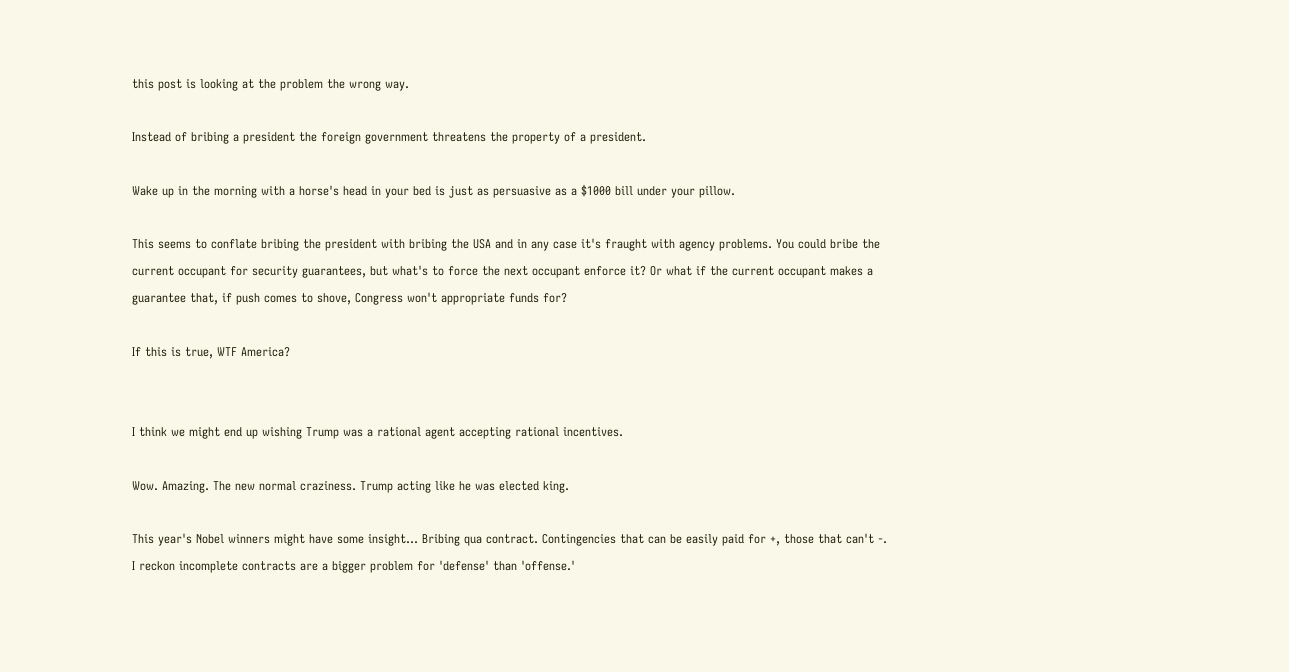this post is looking at the problem the wrong way.

Instead of bribing a president the foreign government threatens the property of a president.

Wake up in the morning with a horse's head in your bed is just as persuasive as a $1000 bill under your pillow.

This seems to conflate bribing the president with bribing the USA and in any case it's fraught with agency problems. You could bribe the current occupant for security guarantees, but what's to force the next occupant enforce it? Or what if the current occupant makes a guarantee that, if push comes to shove, Congress won't appropriate funds for?

If this is true, WTF America?


I think we might end up wishing Trump was a rational agent accepting rational incentives.

Wow. Amazing. The new normal craziness. Trump acting like he was elected king.

This year's Nobel winners might have some insight... Bribing qua contract. Contingencies that can be easily paid for +, those that can't -. I reckon incomplete contracts are a bigger problem for 'defense' than 'offense.'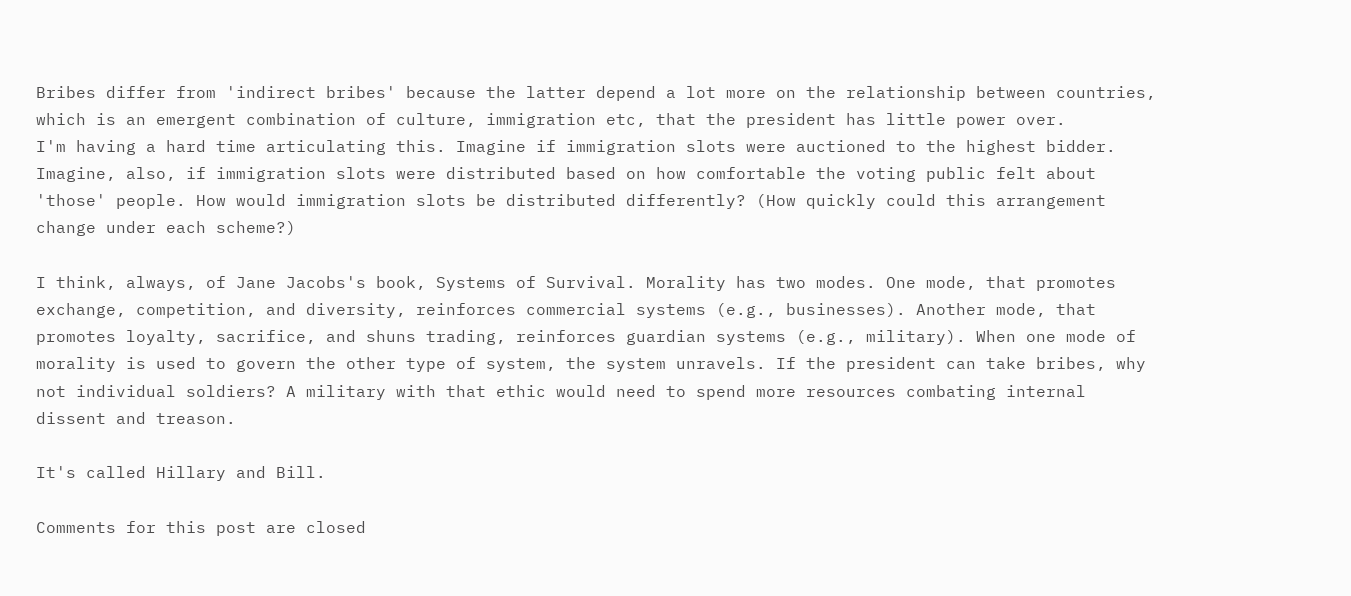Bribes differ from 'indirect bribes' because the latter depend a lot more on the relationship between countries, which is an emergent combination of culture, immigration etc, that the president has little power over.
I'm having a hard time articulating this. Imagine if immigration slots were auctioned to the highest bidder. Imagine, also, if immigration slots were distributed based on how comfortable the voting public felt about 'those' people. How would immigration slots be distributed differently? (How quickly could this arrangement change under each scheme?)

I think, always, of Jane Jacobs's book, Systems of Survival. Morality has two modes. One mode, that promotes exchange, competition, and diversity, reinforces commercial systems (e.g., businesses). Another mode, that promotes loyalty, sacrifice, and shuns trading, reinforces guardian systems (e.g., military). When one mode of morality is used to govern the other type of system, the system unravels. If the president can take bribes, why not individual soldiers? A military with that ethic would need to spend more resources combating internal dissent and treason.

It's called Hillary and Bill.

Comments for this post are closed